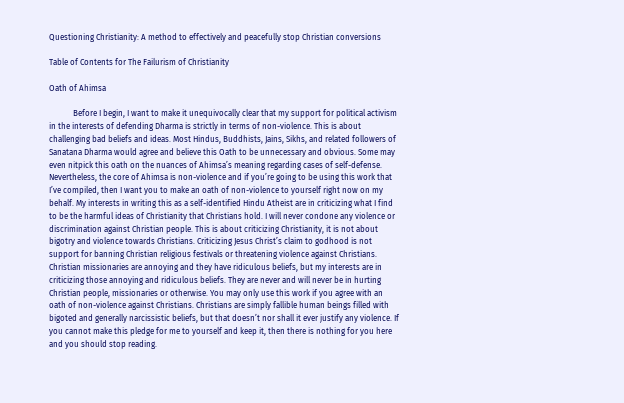Questioning Christianity: A method to effectively and peacefully stop Christian conversions

Table of Contents for The Failurism of Christianity

Oath of Ahimsa

            Before I begin, I want to make it unequivocally clear that my support for political activism in the interests of defending Dharma is strictly in terms of non-violence. This is about challenging bad beliefs and ideas. Most Hindus, Buddhists, Jains, Sikhs, and related followers of Sanatana Dharma would agree and believe this Oath to be unnecessary and obvious. Some may even nitpick this oath on the nuances of Ahimsa’s meaning regarding cases of self-defense. Nevertheless, the core of Ahimsa is non-violence and if you’re going to be using this work that I’ve compiled, then I want you to make an oath of non-violence to yourself right now on my behalf. My interests in writing this as a self-identified Hindu Atheist are in criticizing what I find to be the harmful ideas of Christianity that Christians hold. I will never condone any violence or discrimination against Christian people. This is about criticizing Christianity, it is not about bigotry and violence towards Christians. Criticizing Jesus Christ’s claim to godhood is not support for banning Christian religious festivals or threatening violence against Christians. Christian missionaries are annoying and they have ridiculous beliefs, but my interests are in criticizing those annoying and ridiculous beliefs. They are never and will never be in hurting Christian people, missionaries or otherwise. You may only use this work if you agree with an oath of non-violence against Christians. Christians are simply fallible human beings filled with bigoted and generally narcissistic beliefs, but that doesn’t nor shall it ever justify any violence. If you cannot make this pledge for me to yourself and keep it, then there is nothing for you here and you should stop reading.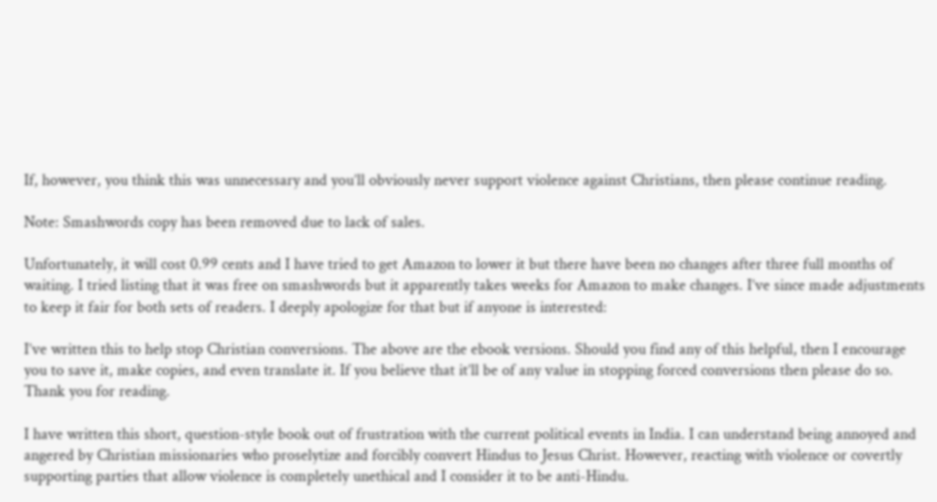If, however, you think this was unnecessary and you’ll obviously never support violence against Christians, then please continue reading.

Note: Smashwords copy has been removed due to lack of sales.

Unfortunately, it will cost 0.99 cents and I have tried to get Amazon to lower it but there have been no changes after three full months of waiting. I tried listing that it was free on smashwords but it apparently takes weeks for Amazon to make changes. I’ve since made adjustments to keep it fair for both sets of readers. I deeply apologize for that but if anyone is interested:

I’ve written this to help stop Christian conversions. The above are the ebook versions. Should you find any of this helpful, then I encourage you to save it, make copies, and even translate it. If you believe that it’ll be of any value in stopping forced conversions then please do so. Thank you for reading.

I have written this short, question-style book out of frustration with the current political events in India. I can understand being annoyed and angered by Christian missionaries who proselytize and forcibly convert Hindus to Jesus Christ. However, reacting with violence or covertly supporting parties that allow violence is completely unethical and I consider it to be anti-Hindu.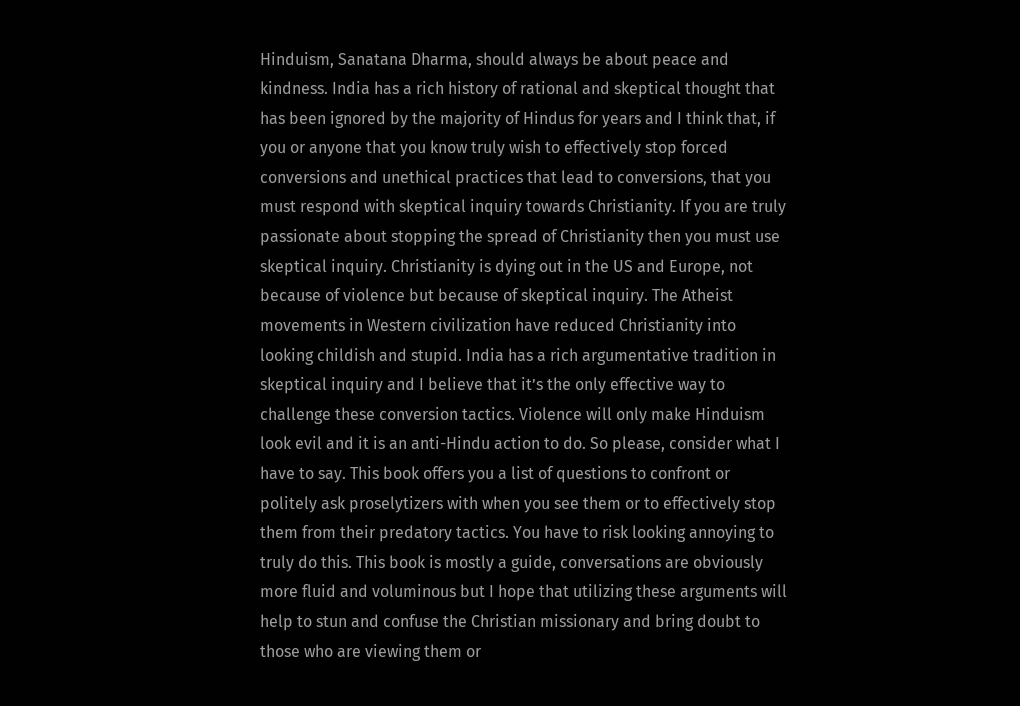Hinduism, Sanatana Dharma, should always be about peace and kindness. India has a rich history of rational and skeptical thought that has been ignored by the majority of Hindus for years and I think that, if you or anyone that you know truly wish to effectively stop forced conversions and unethical practices that lead to conversions, that you must respond with skeptical inquiry towards Christianity. If you are truly passionate about stopping the spread of Christianity then you must use skeptical inquiry. Christianity is dying out in the US and Europe, not because of violence but because of skeptical inquiry. The Atheist movements in Western civilization have reduced Christianity into looking childish and stupid. India has a rich argumentative tradition in skeptical inquiry and I believe that it’s the only effective way to challenge these conversion tactics. Violence will only make Hinduism look evil and it is an anti-Hindu action to do. So please, consider what I have to say. This book offers you a list of questions to confront or politely ask proselytizers with when you see them or to effectively stop them from their predatory tactics. You have to risk looking annoying to truly do this. This book is mostly a guide, conversations are obviously more fluid and voluminous but I hope that utilizing these arguments will help to stun and confuse the Christian missionary and bring doubt to those who are viewing them or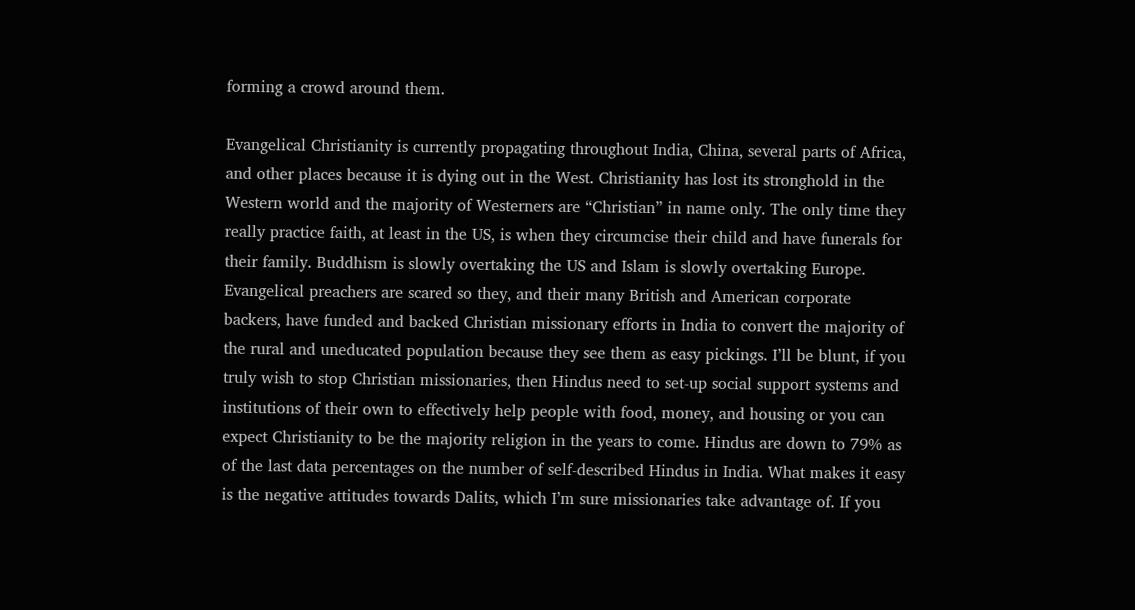forming a crowd around them.

Evangelical Christianity is currently propagating throughout India, China, several parts of Africa, and other places because it is dying out in the West. Christianity has lost its stronghold in the Western world and the majority of Westerners are “Christian” in name only. The only time they really practice faith, at least in the US, is when they circumcise their child and have funerals for their family. Buddhism is slowly overtaking the US and Islam is slowly overtaking Europe. Evangelical preachers are scared so they, and their many British and American corporate backers, have funded and backed Christian missionary efforts in India to convert the majority of the rural and uneducated population because they see them as easy pickings. I’ll be blunt, if you truly wish to stop Christian missionaries, then Hindus need to set-up social support systems and institutions of their own to effectively help people with food, money, and housing or you can expect Christianity to be the majority religion in the years to come. Hindus are down to 79% as of the last data percentages on the number of self-described Hindus in India. What makes it easy is the negative attitudes towards Dalits, which I’m sure missionaries take advantage of. If you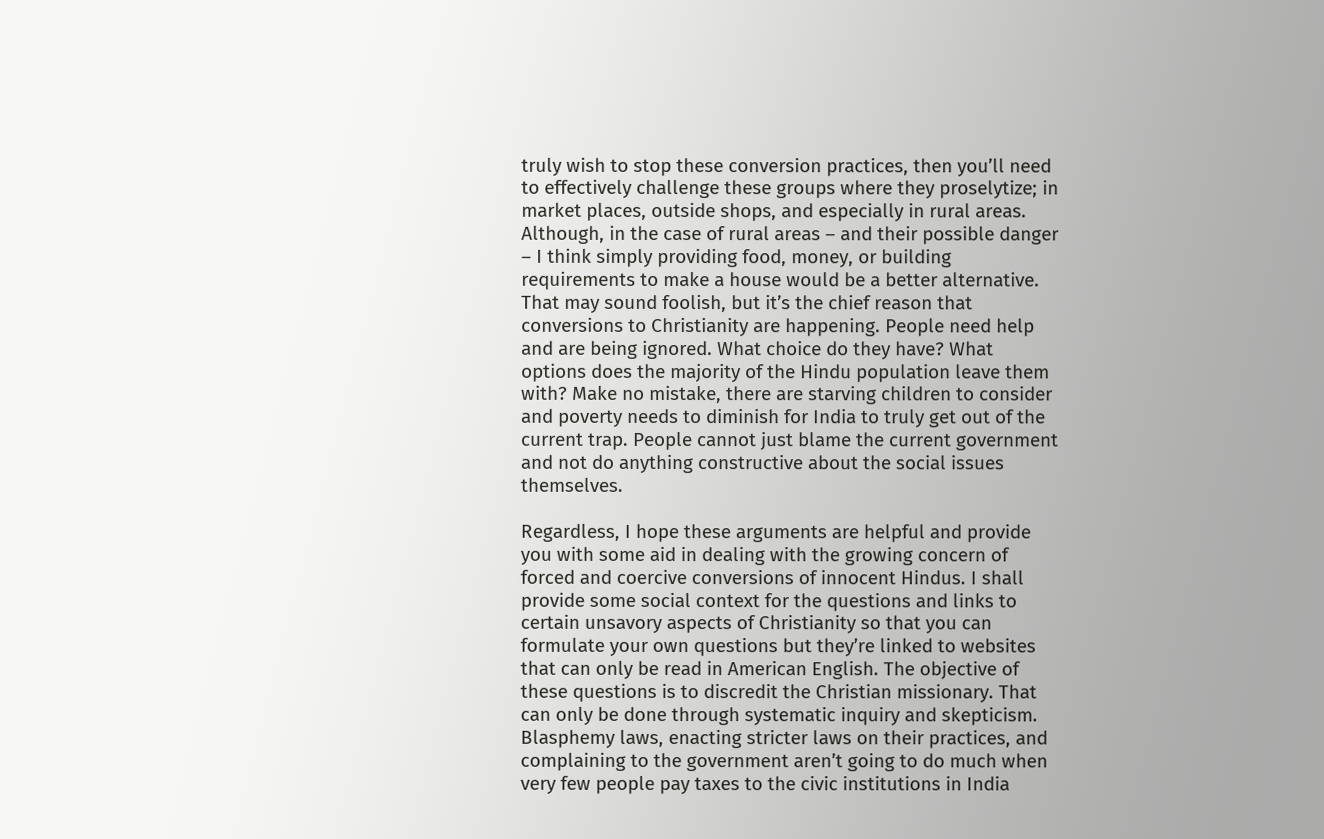truly wish to stop these conversion practices, then you’ll need to effectively challenge these groups where they proselytize; in market places, outside shops, and especially in rural areas. Although, in the case of rural areas – and their possible danger – I think simply providing food, money, or building requirements to make a house would be a better alternative. That may sound foolish, but it’s the chief reason that conversions to Christianity are happening. People need help and are being ignored. What choice do they have? What options does the majority of the Hindu population leave them with? Make no mistake, there are starving children to consider and poverty needs to diminish for India to truly get out of the current trap. People cannot just blame the current government and not do anything constructive about the social issues themselves.

Regardless, I hope these arguments are helpful and provide you with some aid in dealing with the growing concern of forced and coercive conversions of innocent Hindus. I shall provide some social context for the questions and links to certain unsavory aspects of Christianity so that you can formulate your own questions but they’re linked to websites that can only be read in American English. The objective of these questions is to discredit the Christian missionary. That can only be done through systematic inquiry and skepticism. Blasphemy laws, enacting stricter laws on their practices, and complaining to the government aren’t going to do much when very few people pay taxes to the civic institutions in India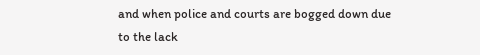and when police and courts are bogged down due to the lack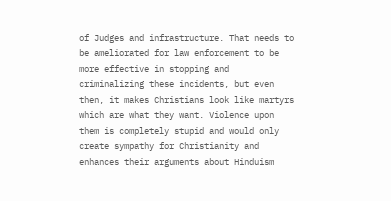of Judges and infrastructure. That needs to be ameliorated for law enforcement to be more effective in stopping and criminalizing these incidents, but even then, it makes Christians look like martyrs which are what they want. Violence upon them is completely stupid and would only create sympathy for Christianity and enhances their arguments about Hinduism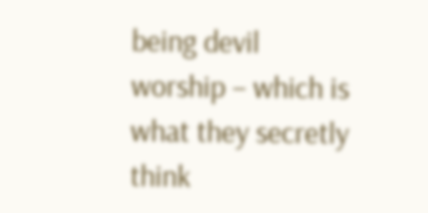being devil worship – which is what they secretly think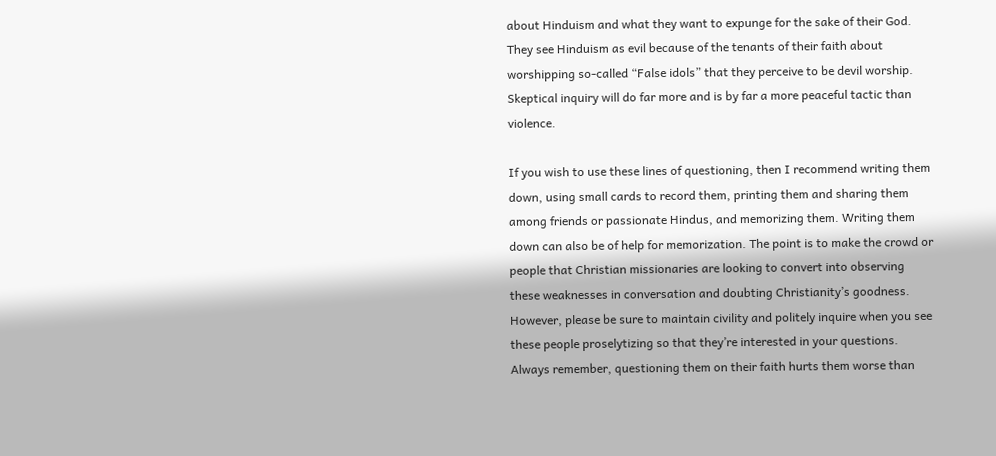about Hinduism and what they want to expunge for the sake of their God. They see Hinduism as evil because of the tenants of their faith about worshipping so-called “False idols” that they perceive to be devil worship. Skeptical inquiry will do far more and is by far a more peaceful tactic than violence.

If you wish to use these lines of questioning, then I recommend writing them down, using small cards to record them, printing them and sharing them among friends or passionate Hindus, and memorizing them. Writing them down can also be of help for memorization. The point is to make the crowd or people that Christian missionaries are looking to convert into observing these weaknesses in conversation and doubting Christianity’s goodness. However, please be sure to maintain civility and politely inquire when you see these people proselytizing so that they’re interested in your questions. Always remember, questioning them on their faith hurts them worse than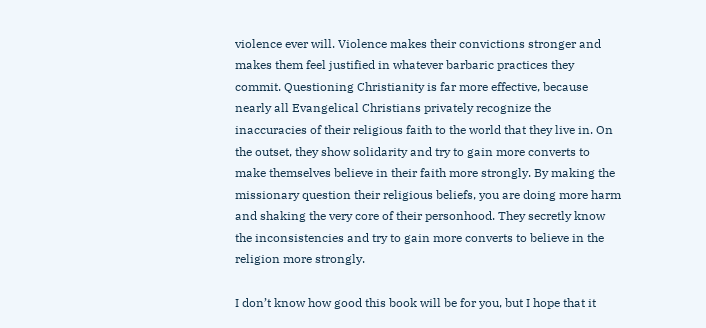violence ever will. Violence makes their convictions stronger and makes them feel justified in whatever barbaric practices they commit. Questioning Christianity is far more effective, because nearly all Evangelical Christians privately recognize the inaccuracies of their religious faith to the world that they live in. On the outset, they show solidarity and try to gain more converts to make themselves believe in their faith more strongly. By making the missionary question their religious beliefs, you are doing more harm and shaking the very core of their personhood. They secretly know the inconsistencies and try to gain more converts to believe in the religion more strongly.

I don’t know how good this book will be for you, but I hope that it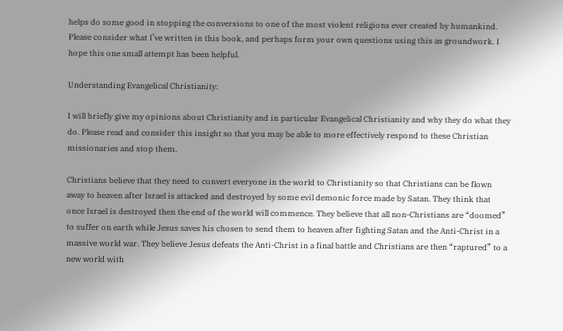helps do some good in stopping the conversions to one of the most violent religions ever created by humankind. Please consider what I’ve written in this book, and perhaps form your own questions using this as groundwork. I hope this one small attempt has been helpful.

Understanding Evangelical Christianity:

I will briefly give my opinions about Christianity and in particular Evangelical Christianity and why they do what they do. Please read and consider this insight so that you may be able to more effectively respond to these Christian missionaries and stop them.

Christians believe that they need to convert everyone in the world to Christianity so that Christians can be flown away to heaven after Israel is attacked and destroyed by some evil demonic force made by Satan. They think that once Israel is destroyed then the end of the world will commence. They believe that all non-Christians are “doomed” to suffer on earth while Jesus saves his chosen to send them to heaven after fighting Satan and the Anti-Christ in a massive world war. They believe Jesus defeats the Anti-Christ in a final battle and Christians are then “raptured” to a new world with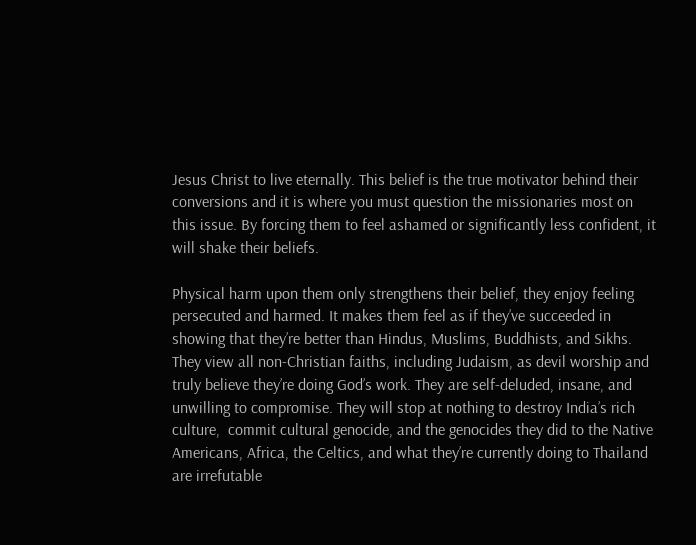Jesus Christ to live eternally. This belief is the true motivator behind their conversions and it is where you must question the missionaries most on this issue. By forcing them to feel ashamed or significantly less confident, it will shake their beliefs.

Physical harm upon them only strengthens their belief, they enjoy feeling persecuted and harmed. It makes them feel as if they’ve succeeded in showing that they’re better than Hindus, Muslims, Buddhists, and Sikhs. They view all non-Christian faiths, including Judaism, as devil worship and truly believe they’re doing God’s work. They are self-deluded, insane, and unwilling to compromise. They will stop at nothing to destroy India’s rich culture,  commit cultural genocide, and the genocides they did to the Native Americans, Africa, the Celtics, and what they’re currently doing to Thailand are irrefutable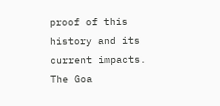proof of this history and its current impacts. The Goa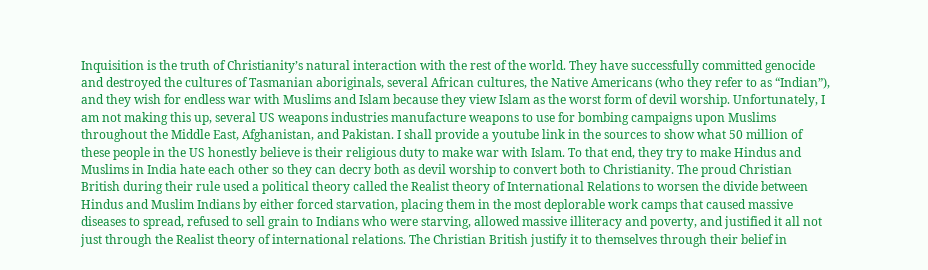Inquisition is the truth of Christianity’s natural interaction with the rest of the world. They have successfully committed genocide and destroyed the cultures of Tasmanian aboriginals, several African cultures, the Native Americans (who they refer to as “Indian”), and they wish for endless war with Muslims and Islam because they view Islam as the worst form of devil worship. Unfortunately, I am not making this up, several US weapons industries manufacture weapons to use for bombing campaigns upon Muslims throughout the Middle East, Afghanistan, and Pakistan. I shall provide a youtube link in the sources to show what 50 million of these people in the US honestly believe is their religious duty to make war with Islam. To that end, they try to make Hindus and Muslims in India hate each other so they can decry both as devil worship to convert both to Christianity. The proud Christian British during their rule used a political theory called the Realist theory of International Relations to worsen the divide between Hindus and Muslim Indians by either forced starvation, placing them in the most deplorable work camps that caused massive diseases to spread, refused to sell grain to Indians who were starving, allowed massive illiteracy and poverty, and justified it all not just through the Realist theory of international relations. The Christian British justify it to themselves through their belief in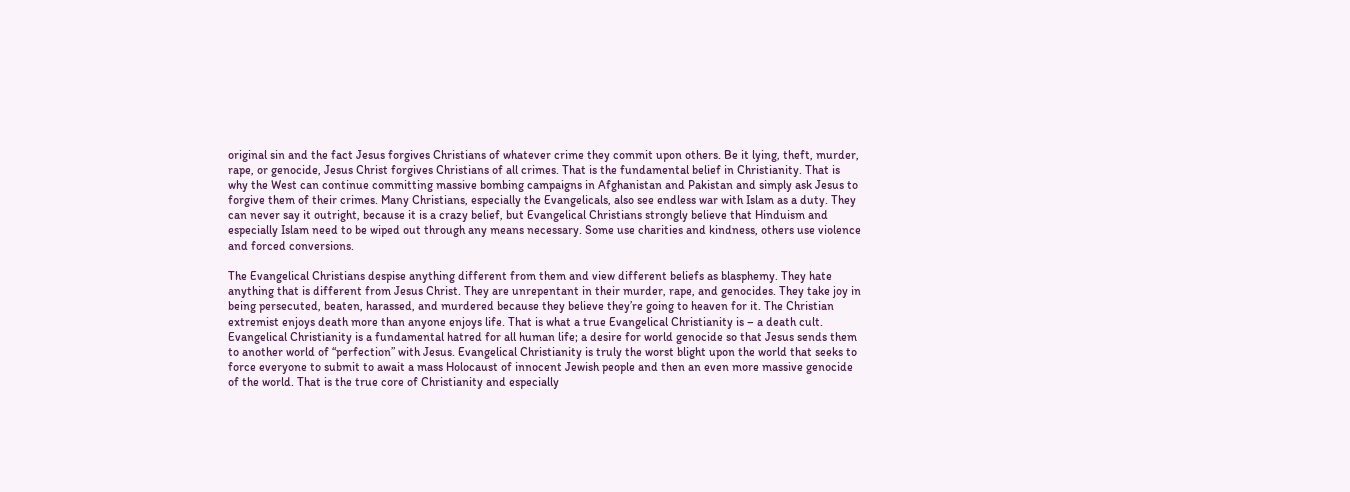original sin and the fact Jesus forgives Christians of whatever crime they commit upon others. Be it lying, theft, murder, rape, or genocide, Jesus Christ forgives Christians of all crimes. That is the fundamental belief in Christianity. That is why the West can continue committing massive bombing campaigns in Afghanistan and Pakistan and simply ask Jesus to forgive them of their crimes. Many Christians, especially the Evangelicals, also see endless war with Islam as a duty. They can never say it outright, because it is a crazy belief, but Evangelical Christians strongly believe that Hinduism and especially Islam need to be wiped out through any means necessary. Some use charities and kindness, others use violence and forced conversions.

The Evangelical Christians despise anything different from them and view different beliefs as blasphemy. They hate anything that is different from Jesus Christ. They are unrepentant in their murder, rape, and genocides. They take joy in being persecuted, beaten, harassed, and murdered because they believe they’re going to heaven for it. The Christian extremist enjoys death more than anyone enjoys life. That is what a true Evangelical Christianity is – a death cult. Evangelical Christianity is a fundamental hatred for all human life; a desire for world genocide so that Jesus sends them to another world of “perfection” with Jesus. Evangelical Christianity is truly the worst blight upon the world that seeks to force everyone to submit to await a mass Holocaust of innocent Jewish people and then an even more massive genocide of the world. That is the true core of Christianity and especially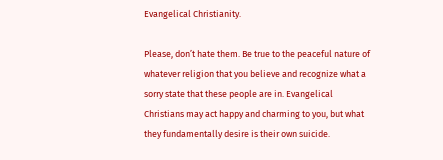Evangelical Christianity.

Please, don’t hate them. Be true to the peaceful nature of whatever religion that you believe and recognize what a sorry state that these people are in. Evangelical Christians may act happy and charming to you, but what they fundamentally desire is their own suicide.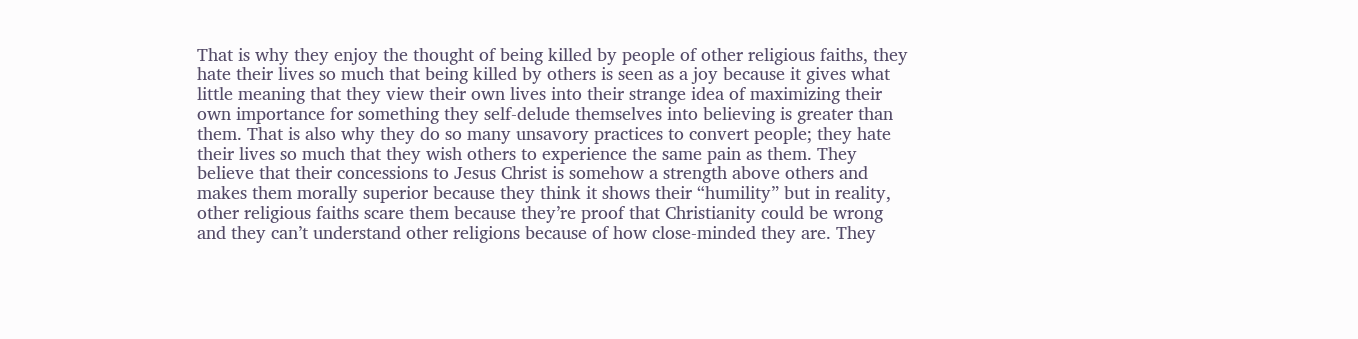That is why they enjoy the thought of being killed by people of other religious faiths, they hate their lives so much that being killed by others is seen as a joy because it gives what little meaning that they view their own lives into their strange idea of maximizing their own importance for something they self-delude themselves into believing is greater than them. That is also why they do so many unsavory practices to convert people; they hate their lives so much that they wish others to experience the same pain as them. They believe that their concessions to Jesus Christ is somehow a strength above others and makes them morally superior because they think it shows their “humility” but in reality, other religious faiths scare them because they’re proof that Christianity could be wrong and they can’t understand other religions because of how close-minded they are. They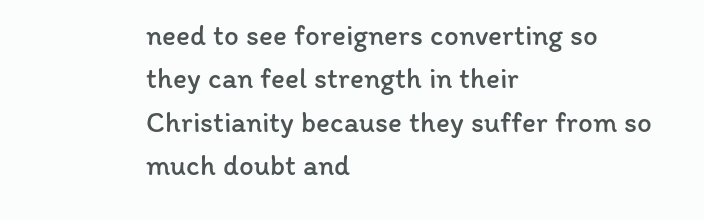need to see foreigners converting so they can feel strength in their Christianity because they suffer from so much doubt and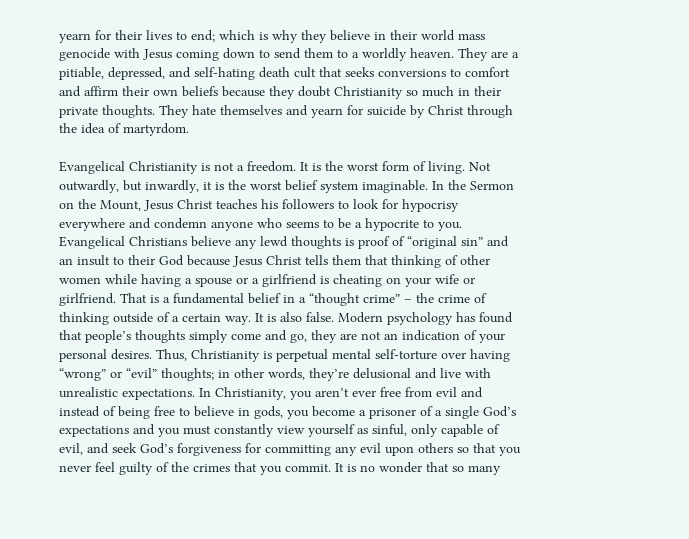yearn for their lives to end; which is why they believe in their world mass genocide with Jesus coming down to send them to a worldly heaven. They are a pitiable, depressed, and self-hating death cult that seeks conversions to comfort and affirm their own beliefs because they doubt Christianity so much in their private thoughts. They hate themselves and yearn for suicide by Christ through the idea of martyrdom.

Evangelical Christianity is not a freedom. It is the worst form of living. Not outwardly, but inwardly, it is the worst belief system imaginable. In the Sermon on the Mount, Jesus Christ teaches his followers to look for hypocrisy everywhere and condemn anyone who seems to be a hypocrite to you. Evangelical Christians believe any lewd thoughts is proof of “original sin” and an insult to their God because Jesus Christ tells them that thinking of other women while having a spouse or a girlfriend is cheating on your wife or girlfriend. That is a fundamental belief in a “thought crime” – the crime of thinking outside of a certain way. It is also false. Modern psychology has found that people’s thoughts simply come and go, they are not an indication of your personal desires. Thus, Christianity is perpetual mental self-torture over having “wrong” or “evil” thoughts; in other words, they’re delusional and live with unrealistic expectations. In Christianity, you aren’t ever free from evil and instead of being free to believe in gods, you become a prisoner of a single God’s expectations and you must constantly view yourself as sinful, only capable of evil, and seek God’s forgiveness for committing any evil upon others so that you never feel guilty of the crimes that you commit. It is no wonder that so many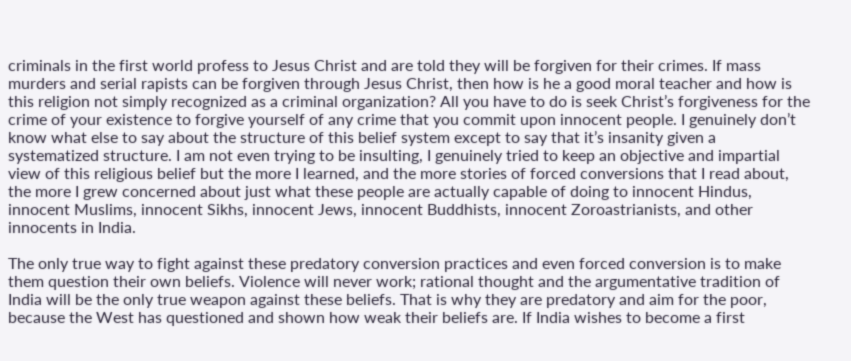criminals in the first world profess to Jesus Christ and are told they will be forgiven for their crimes. If mass murders and serial rapists can be forgiven through Jesus Christ, then how is he a good moral teacher and how is this religion not simply recognized as a criminal organization? All you have to do is seek Christ’s forgiveness for the crime of your existence to forgive yourself of any crime that you commit upon innocent people. I genuinely don’t know what else to say about the structure of this belief system except to say that it’s insanity given a systematized structure. I am not even trying to be insulting, I genuinely tried to keep an objective and impartial view of this religious belief but the more I learned, and the more stories of forced conversions that I read about, the more I grew concerned about just what these people are actually capable of doing to innocent Hindus, innocent Muslims, innocent Sikhs, innocent Jews, innocent Buddhists, innocent Zoroastrianists, and other innocents in India.

The only true way to fight against these predatory conversion practices and even forced conversion is to make them question their own beliefs. Violence will never work; rational thought and the argumentative tradition of India will be the only true weapon against these beliefs. That is why they are predatory and aim for the poor, because the West has questioned and shown how weak their beliefs are. If India wishes to become a first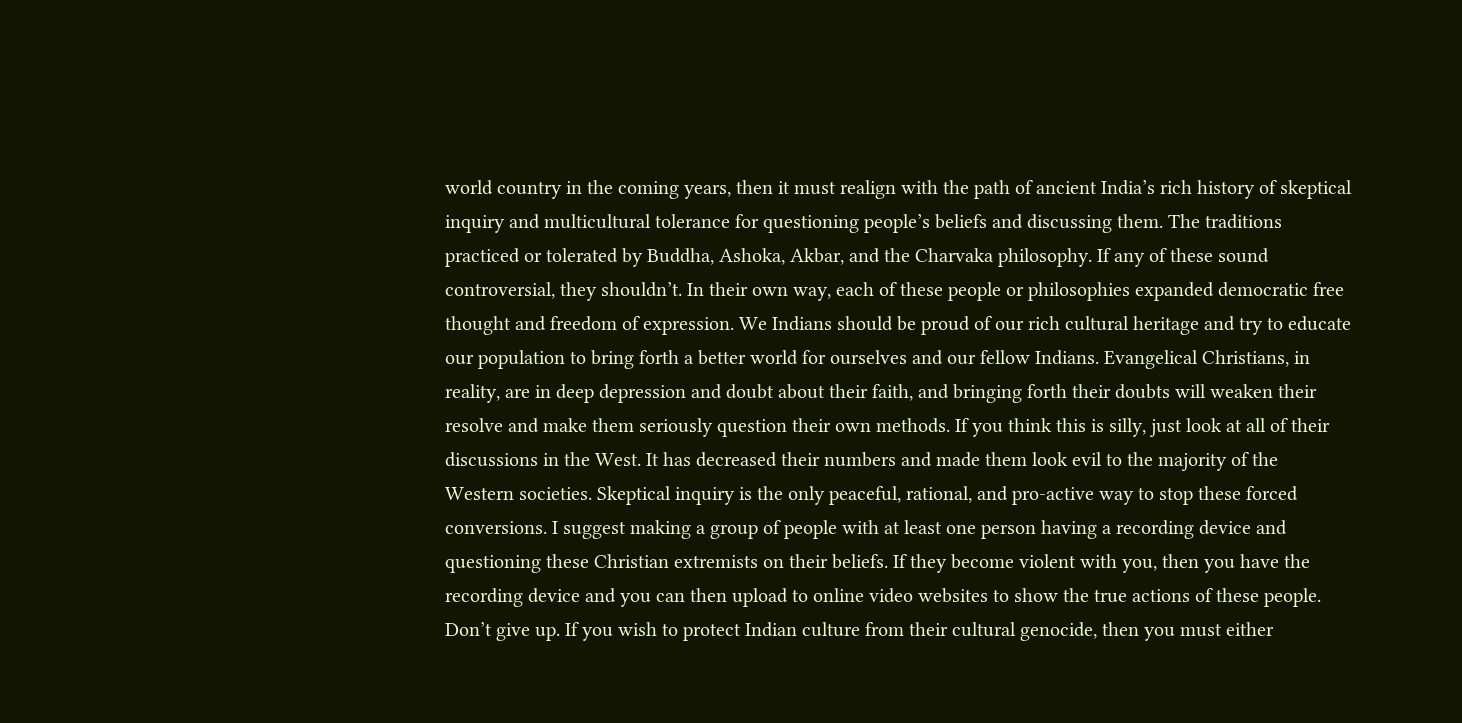world country in the coming years, then it must realign with the path of ancient India’s rich history of skeptical inquiry and multicultural tolerance for questioning people’s beliefs and discussing them. The traditions practiced or tolerated by Buddha, Ashoka, Akbar, and the Charvaka philosophy. If any of these sound controversial, they shouldn’t. In their own way, each of these people or philosophies expanded democratic free thought and freedom of expression. We Indians should be proud of our rich cultural heritage and try to educate our population to bring forth a better world for ourselves and our fellow Indians. Evangelical Christians, in reality, are in deep depression and doubt about their faith, and bringing forth their doubts will weaken their resolve and make them seriously question their own methods. If you think this is silly, just look at all of their discussions in the West. It has decreased their numbers and made them look evil to the majority of the Western societies. Skeptical inquiry is the only peaceful, rational, and pro-active way to stop these forced conversions. I suggest making a group of people with at least one person having a recording device and questioning these Christian extremists on their beliefs. If they become violent with you, then you have the recording device and you can then upload to online video websites to show the true actions of these people. Don’t give up. If you wish to protect Indian culture from their cultural genocide, then you must either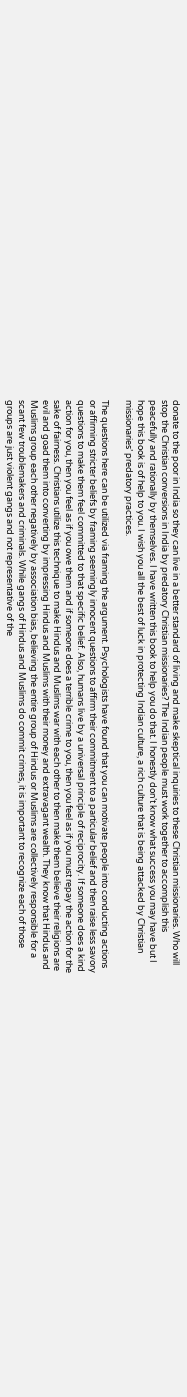donate to the poor in India so they can live in a better standard of living and make skeptical inquiries to these Christian missionaries. Who will stop the Christian conversions in India by predatory Christian missionaries? The Indian people must work together to accomplish this peacefully and rationally by themselves. I have written this book to help you do that. I honestly don’t know what success you may have but I hope this book is of help to you. I wish you all the best of luck in protecting Indian culture, a rich culture that is being attacked by Christian missionaries’ predatory practices.

The questions here can be utilized via framing the argument. Psychologists have found that you can motivate people into conducting actions or affirming stricter beliefs by framing seemingly innocent questions to affirm their commitment to a particular belief and then raise less savory questions to make them feel committed to that specific belief. Also, humans live by a universal principle of reciprocity. If someone does a kind action for you, then you feel as if you owe them and if someone does a terrible crime to you, then you feel as if you must repay the action for the sake of fairness. Christians utilize this technique to make Hindus and Muslims war with each other to then make them believe their religions are evil and goad them into converting by impressing Hindus and Muslims with their money and extravagant wealth. They know that Hindus and Muslims group each other negatively by association bias, believing the entire group of Hindus or Muslims are collectively responsible for a scant few troublemakers and criminals. While gangs of Hindus and Muslims do commit crimes, it is important to recognize each of those groups are just violent gangs and not representative of the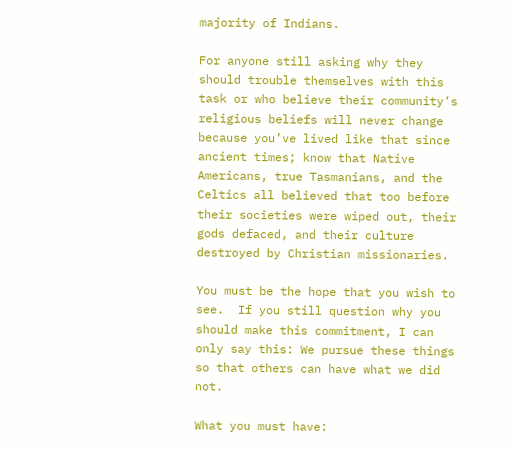majority of Indians.

For anyone still asking why they should trouble themselves with this task or who believe their community’s religious beliefs will never change because you’ve lived like that since ancient times; know that Native Americans, true Tasmanians, and the Celtics all believed that too before their societies were wiped out, their gods defaced, and their culture destroyed by Christian missionaries.

You must be the hope that you wish to see.  If you still question why you should make this commitment, I can only say this: We pursue these things so that others can have what we did not.

What you must have: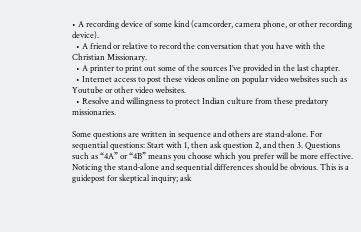• A recording device of some kind (camcorder, camera phone, or other recording device).
  • A friend or relative to record the conversation that you have with the Christian Missionary.
  • A printer to print out some of the sources I’ve provided in the last chapter.
  • Internet access to post these videos online on popular video websites such as Youtube or other video websites.
  • Resolve and willingness to protect Indian culture from these predatory missionaries.

Some questions are written in sequence and others are stand-alone. For sequential questions: Start with 1, then ask question 2, and then 3. Questions such as “4A” or “4B” means you choose which you prefer will be more effective. Noticing the stand-alone and sequential differences should be obvious. This is a guidepost for skeptical inquiry; ask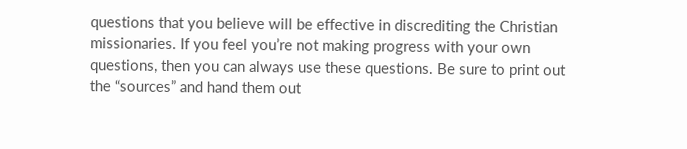questions that you believe will be effective in discrediting the Christian missionaries. If you feel you’re not making progress with your own questions, then you can always use these questions. Be sure to print out the “sources” and hand them out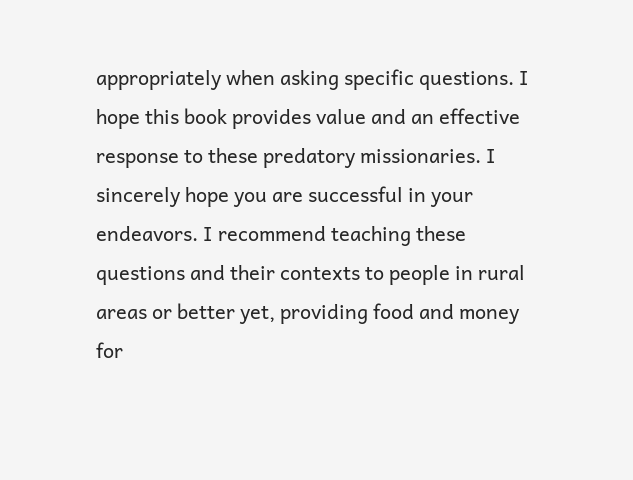appropriately when asking specific questions. I hope this book provides value and an effective response to these predatory missionaries. I sincerely hope you are successful in your endeavors. I recommend teaching these questions and their contexts to people in rural areas or better yet, providing food and money for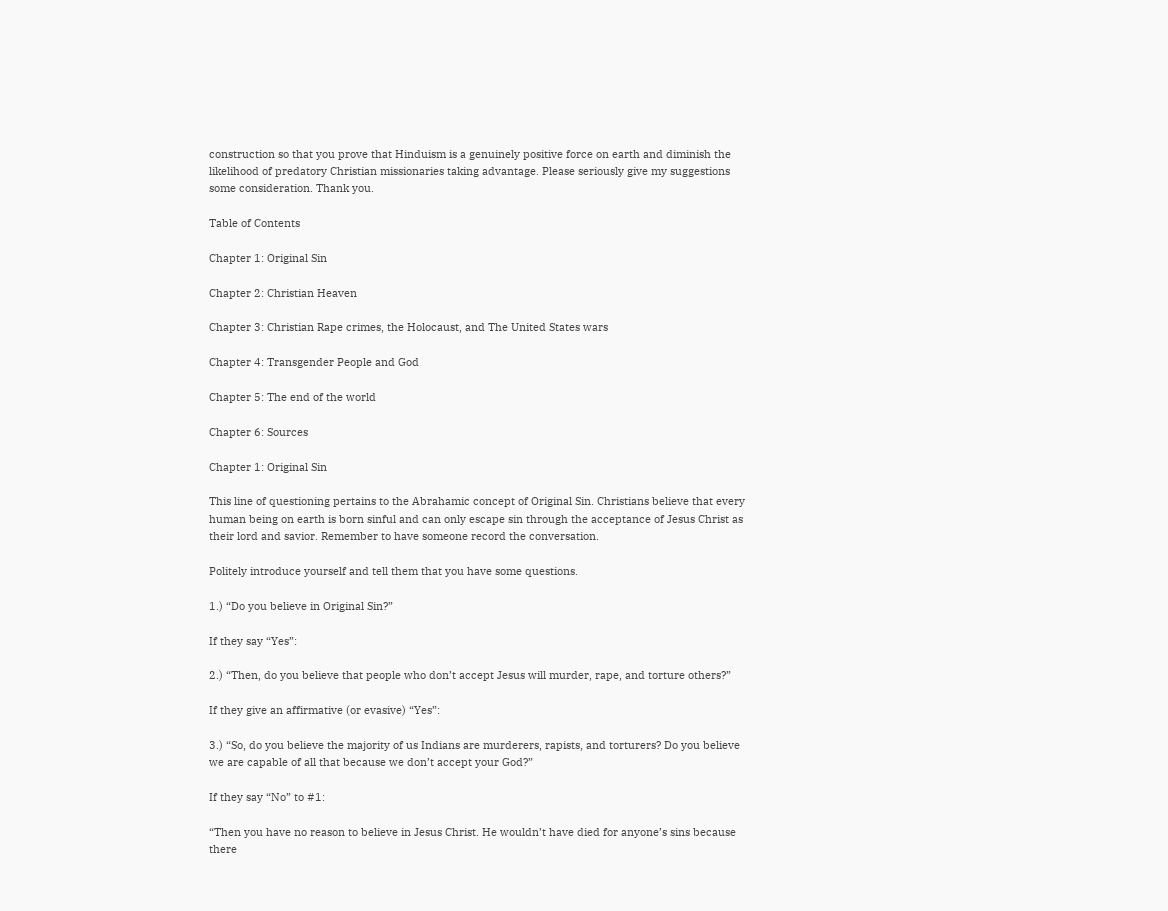construction so that you prove that Hinduism is a genuinely positive force on earth and diminish the likelihood of predatory Christian missionaries taking advantage. Please seriously give my suggestions some consideration. Thank you.

Table of Contents

Chapter 1: Original Sin

Chapter 2: Christian Heaven

Chapter 3: Christian Rape crimes, the Holocaust, and The United States wars

Chapter 4: Transgender People and God

Chapter 5: The end of the world

Chapter 6: Sources

Chapter 1: Original Sin

This line of questioning pertains to the Abrahamic concept of Original Sin. Christians believe that every human being on earth is born sinful and can only escape sin through the acceptance of Jesus Christ as their lord and savior. Remember to have someone record the conversation.

Politely introduce yourself and tell them that you have some questions.

1.) “Do you believe in Original Sin?”

If they say “Yes”:

2.) “Then, do you believe that people who don’t accept Jesus will murder, rape, and torture others?”

If they give an affirmative (or evasive) “Yes”:

3.) “So, do you believe the majority of us Indians are murderers, rapists, and torturers? Do you believe we are capable of all that because we don’t accept your God?”

If they say “No” to #1:

“Then you have no reason to believe in Jesus Christ. He wouldn’t have died for anyone’s sins because there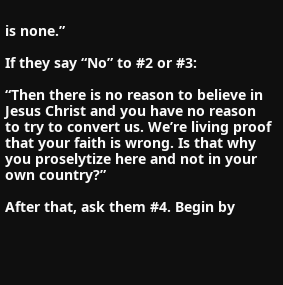is none.”

If they say “No” to #2 or #3:

“Then there is no reason to believe in Jesus Christ and you have no reason to try to convert us. We’re living proof that your faith is wrong. Is that why you proselytize here and not in your own country?”

After that, ask them #4. Begin by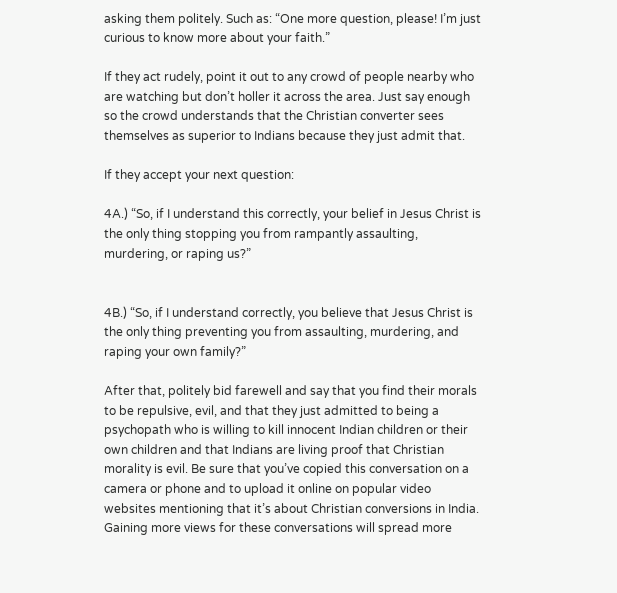asking them politely. Such as: “One more question, please! I’m just curious to know more about your faith.”

If they act rudely, point it out to any crowd of people nearby who are watching but don’t holler it across the area. Just say enough so the crowd understands that the Christian converter sees themselves as superior to Indians because they just admit that.

If they accept your next question:

4A.) “So, if I understand this correctly, your belief in Jesus Christ is the only thing stopping you from rampantly assaulting, murdering, or raping us?”


4B.) “So, if I understand correctly, you believe that Jesus Christ is the only thing preventing you from assaulting, murdering, and raping your own family?”

After that, politely bid farewell and say that you find their morals to be repulsive, evil, and that they just admitted to being a psychopath who is willing to kill innocent Indian children or their own children and that Indians are living proof that Christian morality is evil. Be sure that you’ve copied this conversation on a camera or phone and to upload it online on popular video websites mentioning that it’s about Christian conversions in India. Gaining more views for these conversations will spread more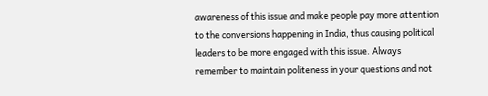awareness of this issue and make people pay more attention to the conversions happening in India, thus causing political leaders to be more engaged with this issue. Always remember to maintain politeness in your questions and not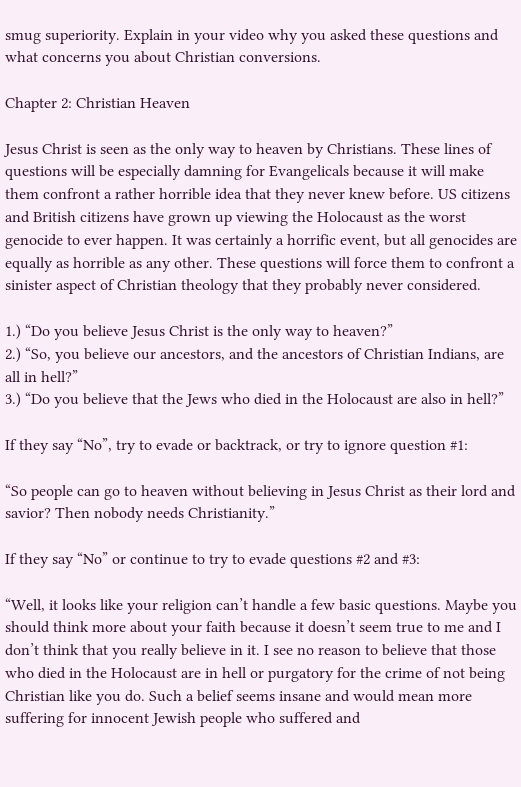smug superiority. Explain in your video why you asked these questions and what concerns you about Christian conversions.

Chapter 2: Christian Heaven

Jesus Christ is seen as the only way to heaven by Christians. These lines of questions will be especially damning for Evangelicals because it will make them confront a rather horrible idea that they never knew before. US citizens and British citizens have grown up viewing the Holocaust as the worst genocide to ever happen. It was certainly a horrific event, but all genocides are equally as horrible as any other. These questions will force them to confront a sinister aspect of Christian theology that they probably never considered.

1.) “Do you believe Jesus Christ is the only way to heaven?”
2.) “So, you believe our ancestors, and the ancestors of Christian Indians, are all in hell?”
3.) “Do you believe that the Jews who died in the Holocaust are also in hell?”

If they say “No”, try to evade or backtrack, or try to ignore question #1:

“So people can go to heaven without believing in Jesus Christ as their lord and savior? Then nobody needs Christianity.”

If they say “No” or continue to try to evade questions #2 and #3:

“Well, it looks like your religion can’t handle a few basic questions. Maybe you should think more about your faith because it doesn’t seem true to me and I don’t think that you really believe in it. I see no reason to believe that those who died in the Holocaust are in hell or purgatory for the crime of not being Christian like you do. Such a belief seems insane and would mean more suffering for innocent Jewish people who suffered and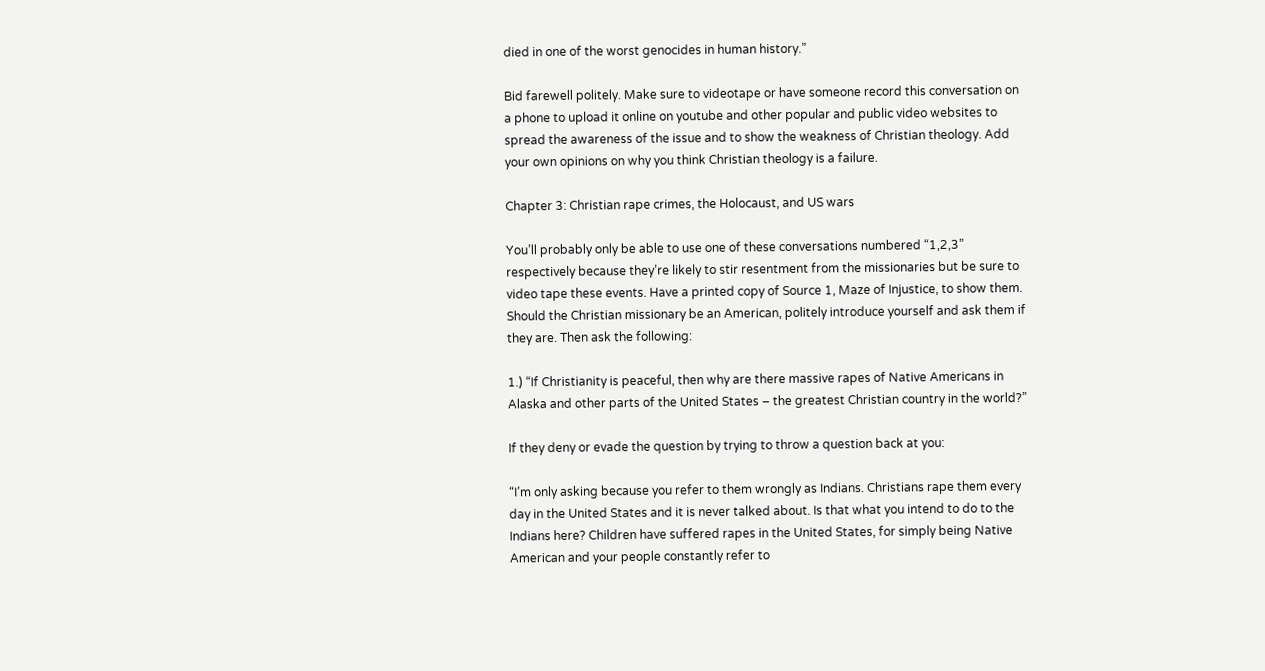died in one of the worst genocides in human history.”

Bid farewell politely. Make sure to videotape or have someone record this conversation on a phone to upload it online on youtube and other popular and public video websites to spread the awareness of the issue and to show the weakness of Christian theology. Add your own opinions on why you think Christian theology is a failure.

Chapter 3: Christian rape crimes, the Holocaust, and US wars

You’ll probably only be able to use one of these conversations numbered “1,2,3” respectively because they’re likely to stir resentment from the missionaries but be sure to video tape these events. Have a printed copy of Source 1, Maze of Injustice, to show them. Should the Christian missionary be an American, politely introduce yourself and ask them if they are. Then ask the following:

1.) “If Christianity is peaceful, then why are there massive rapes of Native Americans in Alaska and other parts of the United States – the greatest Christian country in the world?”

If they deny or evade the question by trying to throw a question back at you:

“I’m only asking because you refer to them wrongly as Indians. Christians rape them every day in the United States and it is never talked about. Is that what you intend to do to the Indians here? Children have suffered rapes in the United States, for simply being Native American and your people constantly refer to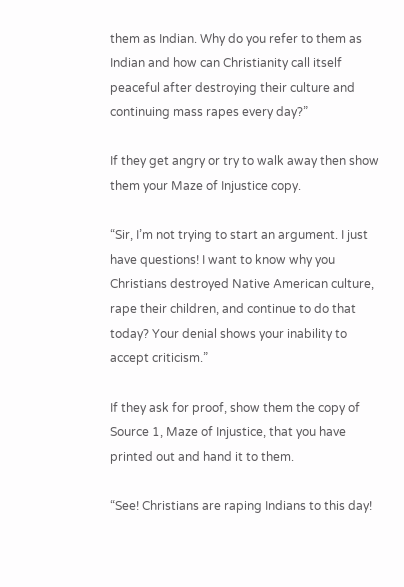them as Indian. Why do you refer to them as Indian and how can Christianity call itself peaceful after destroying their culture and continuing mass rapes every day?”

If they get angry or try to walk away then show them your Maze of Injustice copy.

“Sir, I’m not trying to start an argument. I just have questions! I want to know why you Christians destroyed Native American culture, rape their children, and continue to do that today? Your denial shows your inability to accept criticism.”

If they ask for proof, show them the copy of Source 1, Maze of Injustice, that you have printed out and hand it to them.

“See! Christians are raping Indians to this day!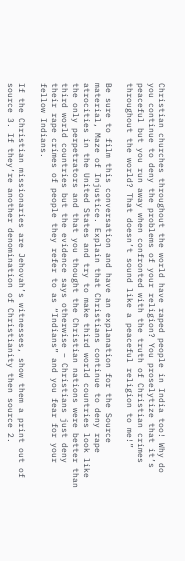Christian churches throughout the world have raped people in India too! Why do you continue to deny the problems of your religion? You proselytize that it’s peaceful but you run away when confronted with the truth of Christian crimes throughout the world? That doesn’t sound like a peaceful religion to me!”

Be sure to film this conversation and have an explanation for the Source material, Maze of Injustice. Explain that Christians continue to deny rape atrocities in the United States and try to make third world countries look like the only perpetrators and that you thought the Christian nations were better than third world countries but the evidence says otherwise – Christians just deny their rape crimes of people they refer to as “Indians” and you fear for your fellow Indians.

If the Christian missionaries are Jehovah’s witnesses, show them a print out of source 3. If they’re another denomination of Christianity then source 2.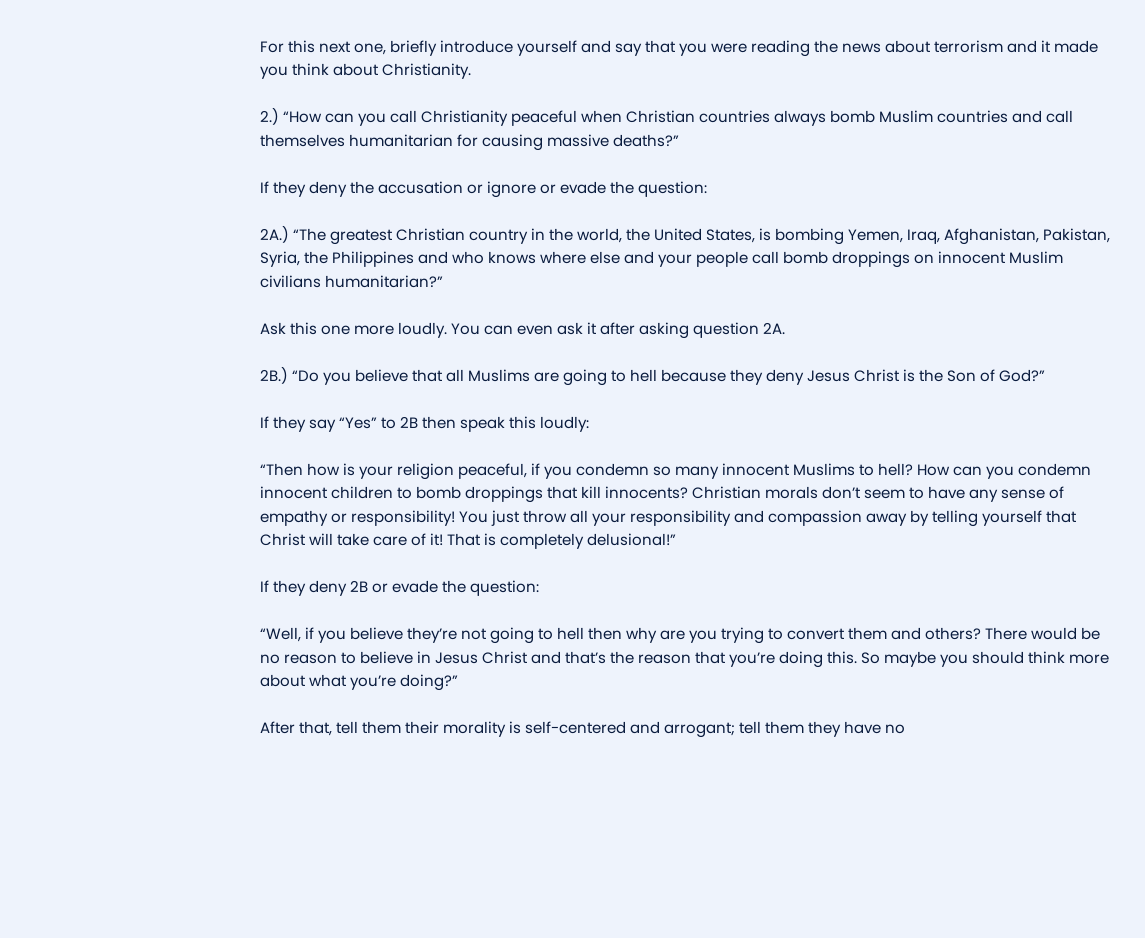For this next one, briefly introduce yourself and say that you were reading the news about terrorism and it made you think about Christianity.

2.) “How can you call Christianity peaceful when Christian countries always bomb Muslim countries and call themselves humanitarian for causing massive deaths?”

If they deny the accusation or ignore or evade the question:

2A.) “The greatest Christian country in the world, the United States, is bombing Yemen, Iraq, Afghanistan, Pakistan, Syria, the Philippines and who knows where else and your people call bomb droppings on innocent Muslim civilians humanitarian?”

Ask this one more loudly. You can even ask it after asking question 2A.

2B.) “Do you believe that all Muslims are going to hell because they deny Jesus Christ is the Son of God?”

If they say “Yes” to 2B then speak this loudly:

“Then how is your religion peaceful, if you condemn so many innocent Muslims to hell? How can you condemn innocent children to bomb droppings that kill innocents? Christian morals don’t seem to have any sense of empathy or responsibility! You just throw all your responsibility and compassion away by telling yourself that Christ will take care of it! That is completely delusional!”

If they deny 2B or evade the question:

“Well, if you believe they’re not going to hell then why are you trying to convert them and others? There would be no reason to believe in Jesus Christ and that’s the reason that you’re doing this. So maybe you should think more about what you’re doing?”

After that, tell them their morality is self-centered and arrogant; tell them they have no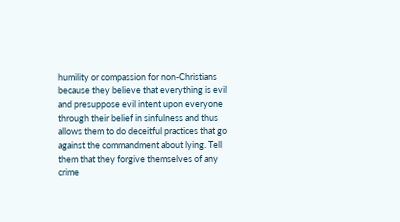humility or compassion for non-Christians because they believe that everything is evil and presuppose evil intent upon everyone through their belief in sinfulness and thus allows them to do deceitful practices that go against the commandment about lying. Tell them that they forgive themselves of any crime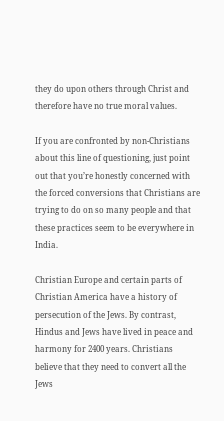they do upon others through Christ and therefore have no true moral values.

If you are confronted by non-Christians about this line of questioning, just point out that you’re honestly concerned with the forced conversions that Christians are trying to do on so many people and that these practices seem to be everywhere in India.

Christian Europe and certain parts of Christian America have a history of persecution of the Jews. By contrast, Hindus and Jews have lived in peace and harmony for 2400 years. Christians believe that they need to convert all the Jews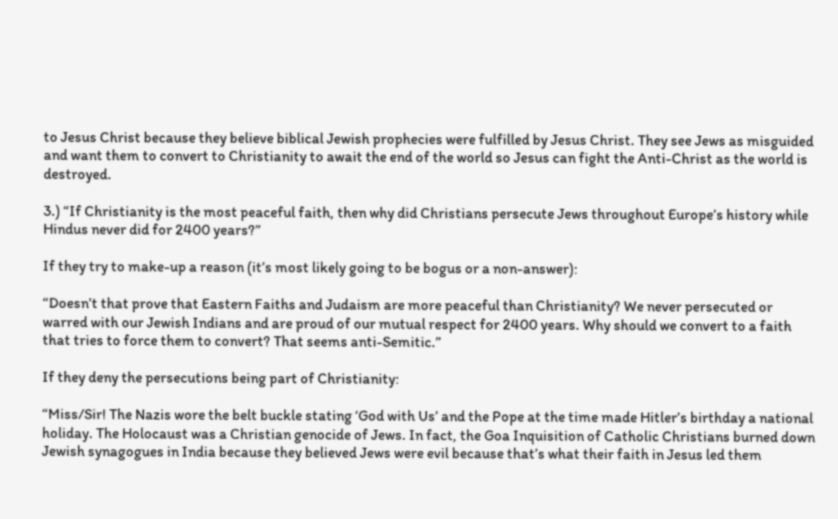to Jesus Christ because they believe biblical Jewish prophecies were fulfilled by Jesus Christ. They see Jews as misguided and want them to convert to Christianity to await the end of the world so Jesus can fight the Anti-Christ as the world is destroyed.

3.) “If Christianity is the most peaceful faith, then why did Christians persecute Jews throughout Europe’s history while Hindus never did for 2400 years?”

If they try to make-up a reason (it’s most likely going to be bogus or a non-answer):

“Doesn’t that prove that Eastern Faiths and Judaism are more peaceful than Christianity? We never persecuted or warred with our Jewish Indians and are proud of our mutual respect for 2400 years. Why should we convert to a faith that tries to force them to convert? That seems anti-Semitic.”

If they deny the persecutions being part of Christianity:

“Miss/Sir! The Nazis wore the belt buckle stating ‘God with Us’ and the Pope at the time made Hitler’s birthday a national holiday. The Holocaust was a Christian genocide of Jews. In fact, the Goa Inquisition of Catholic Christians burned down Jewish synagogues in India because they believed Jews were evil because that’s what their faith in Jesus led them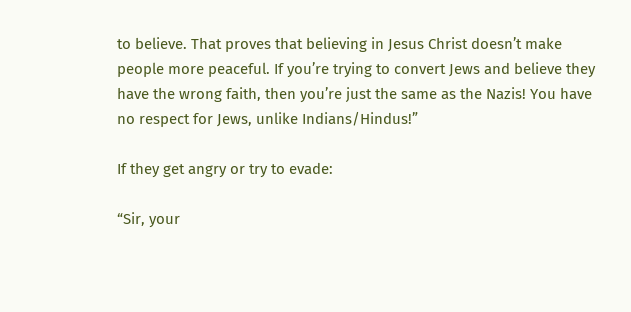to believe. That proves that believing in Jesus Christ doesn’t make people more peaceful. If you’re trying to convert Jews and believe they have the wrong faith, then you’re just the same as the Nazis! You have no respect for Jews, unlike Indians/Hindus!”

If they get angry or try to evade:

“Sir, your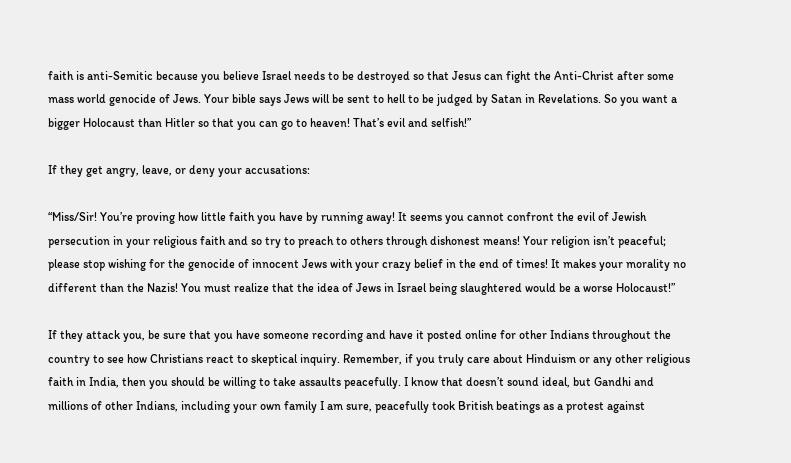faith is anti-Semitic because you believe Israel needs to be destroyed so that Jesus can fight the Anti-Christ after some mass world genocide of Jews. Your bible says Jews will be sent to hell to be judged by Satan in Revelations. So you want a bigger Holocaust than Hitler so that you can go to heaven! That’s evil and selfish!”

If they get angry, leave, or deny your accusations:

“Miss/Sir! You’re proving how little faith you have by running away! It seems you cannot confront the evil of Jewish persecution in your religious faith and so try to preach to others through dishonest means! Your religion isn’t peaceful; please stop wishing for the genocide of innocent Jews with your crazy belief in the end of times! It makes your morality no different than the Nazis! You must realize that the idea of Jews in Israel being slaughtered would be a worse Holocaust!”

If they attack you, be sure that you have someone recording and have it posted online for other Indians throughout the country to see how Christians react to skeptical inquiry. Remember, if you truly care about Hinduism or any other religious faith in India, then you should be willing to take assaults peacefully. I know that doesn’t sound ideal, but Gandhi and millions of other Indians, including your own family I am sure, peacefully took British beatings as a protest against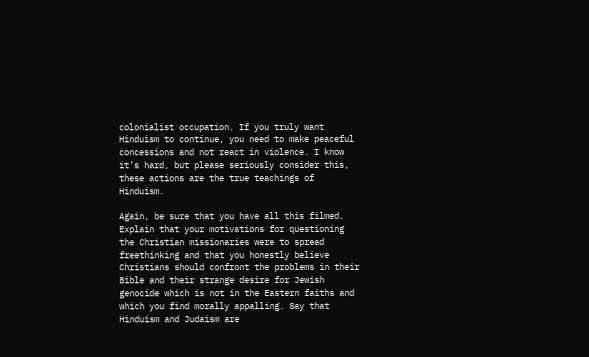colonialist occupation. If you truly want Hinduism to continue, you need to make peaceful concessions and not react in violence. I know it’s hard, but please seriously consider this, these actions are the true teachings of Hinduism.

Again, be sure that you have all this filmed. Explain that your motivations for questioning the Christian missionaries were to spread freethinking and that you honestly believe Christians should confront the problems in their Bible and their strange desire for Jewish genocide which is not in the Eastern faiths and which you find morally appalling. Say that Hinduism and Judaism are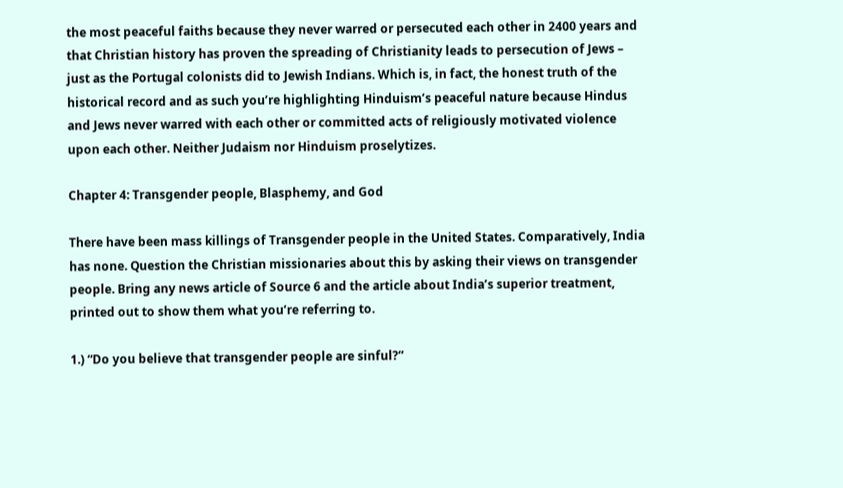the most peaceful faiths because they never warred or persecuted each other in 2400 years and that Christian history has proven the spreading of Christianity leads to persecution of Jews – just as the Portugal colonists did to Jewish Indians. Which is, in fact, the honest truth of the historical record and as such you’re highlighting Hinduism’s peaceful nature because Hindus and Jews never warred with each other or committed acts of religiously motivated violence upon each other. Neither Judaism nor Hinduism proselytizes.

Chapter 4: Transgender people, Blasphemy, and God

There have been mass killings of Transgender people in the United States. Comparatively, India has none. Question the Christian missionaries about this by asking their views on transgender people. Bring any news article of Source 6 and the article about India’s superior treatment,  printed out to show them what you’re referring to.

1.) “Do you believe that transgender people are sinful?”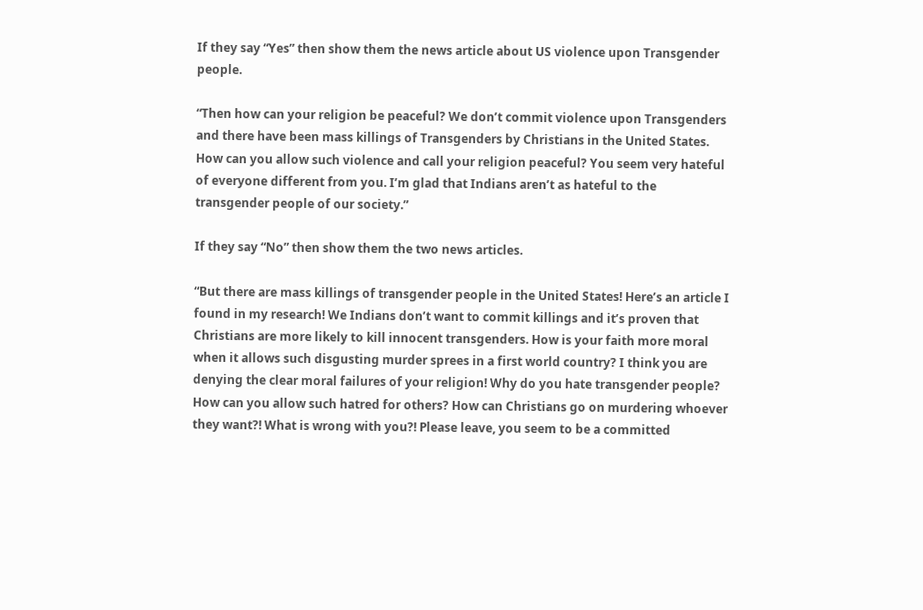If they say “Yes” then show them the news article about US violence upon Transgender people.

“Then how can your religion be peaceful? We don’t commit violence upon Transgenders and there have been mass killings of Transgenders by Christians in the United States. How can you allow such violence and call your religion peaceful? You seem very hateful of everyone different from you. I’m glad that Indians aren’t as hateful to the transgender people of our society.”

If they say “No” then show them the two news articles.

“But there are mass killings of transgender people in the United States! Here’s an article I found in my research! We Indians don’t want to commit killings and it’s proven that Christians are more likely to kill innocent transgenders. How is your faith more moral when it allows such disgusting murder sprees in a first world country? I think you are denying the clear moral failures of your religion! Why do you hate transgender people? How can you allow such hatred for others? How can Christians go on murdering whoever they want?! What is wrong with you?! Please leave, you seem to be a committed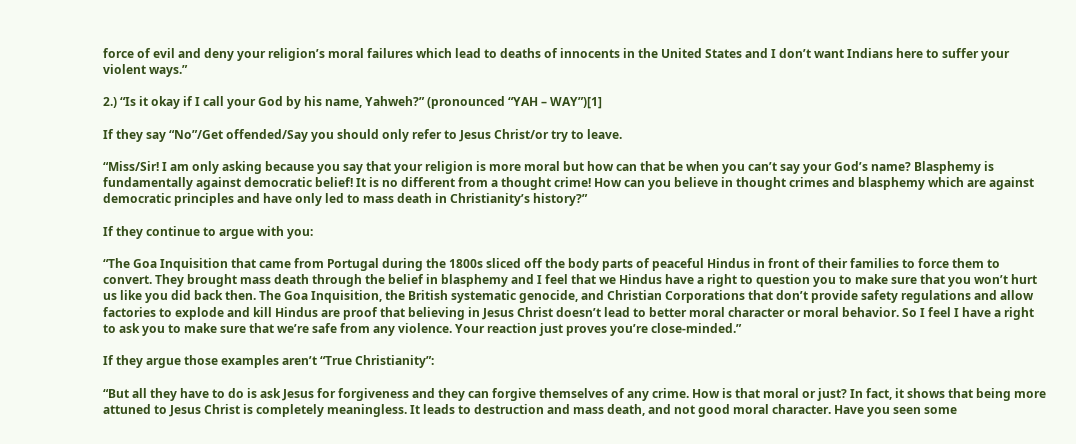force of evil and deny your religion’s moral failures which lead to deaths of innocents in the United States and I don’t want Indians here to suffer your violent ways.”

2.) “Is it okay if I call your God by his name, Yahweh?” (pronounced “YAH – WAY”)[1]

If they say “No”/Get offended/Say you should only refer to Jesus Christ/or try to leave.

“Miss/Sir! I am only asking because you say that your religion is more moral but how can that be when you can’t say your God’s name? Blasphemy is fundamentally against democratic belief! It is no different from a thought crime! How can you believe in thought crimes and blasphemy which are against democratic principles and have only led to mass death in Christianity’s history?”

If they continue to argue with you:

“The Goa Inquisition that came from Portugal during the 1800s sliced off the body parts of peaceful Hindus in front of their families to force them to convert. They brought mass death through the belief in blasphemy and I feel that we Hindus have a right to question you to make sure that you won’t hurt us like you did back then. The Goa Inquisition, the British systematic genocide, and Christian Corporations that don’t provide safety regulations and allow factories to explode and kill Hindus are proof that believing in Jesus Christ doesn’t lead to better moral character or moral behavior. So I feel I have a right to ask you to make sure that we’re safe from any violence. Your reaction just proves you’re close-minded.”

If they argue those examples aren’t “True Christianity”:

“But all they have to do is ask Jesus for forgiveness and they can forgive themselves of any crime. How is that moral or just? In fact, it shows that being more attuned to Jesus Christ is completely meaningless. It leads to destruction and mass death, and not good moral character. Have you seen some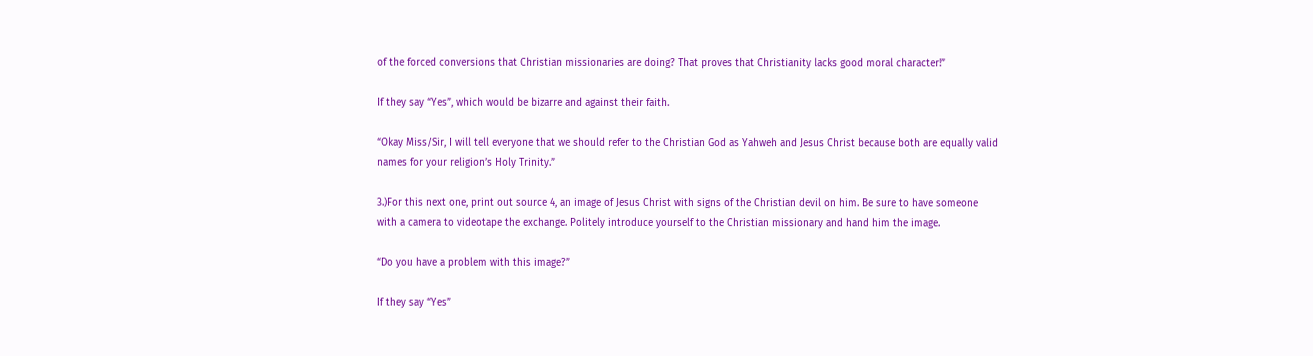of the forced conversions that Christian missionaries are doing? That proves that Christianity lacks good moral character!”

If they say “Yes”, which would be bizarre and against their faith.

“Okay Miss/Sir, I will tell everyone that we should refer to the Christian God as Yahweh and Jesus Christ because both are equally valid names for your religion’s Holy Trinity.”

3.)For this next one, print out source 4, an image of Jesus Christ with signs of the Christian devil on him. Be sure to have someone with a camera to videotape the exchange. Politely introduce yourself to the Christian missionary and hand him the image.

“Do you have a problem with this image?”

If they say “Yes”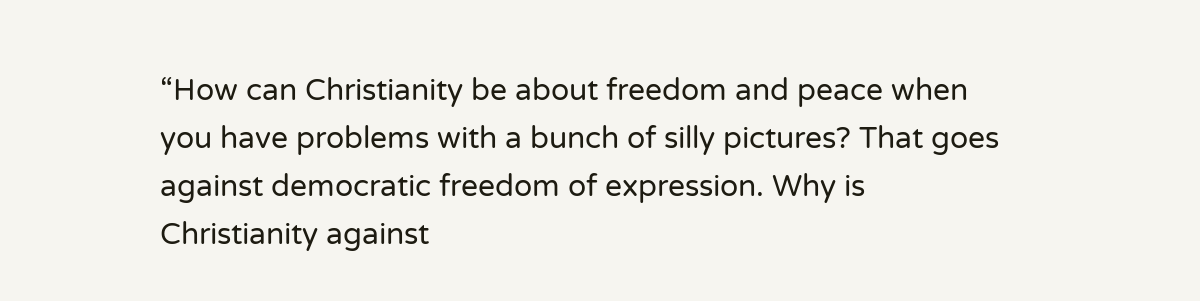“How can Christianity be about freedom and peace when you have problems with a bunch of silly pictures? That goes against democratic freedom of expression. Why is Christianity against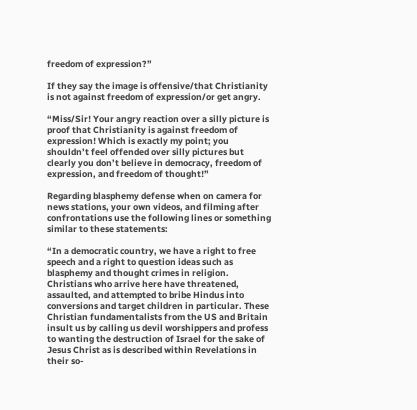freedom of expression?”

If they say the image is offensive/that Christianity is not against freedom of expression/or get angry.

“Miss/Sir! Your angry reaction over a silly picture is proof that Christianity is against freedom of expression! Which is exactly my point; you shouldn’t feel offended over silly pictures but clearly you don’t believe in democracy, freedom of expression, and freedom of thought!”

Regarding blasphemy defense when on camera for news stations, your own videos, and filming after confrontations use the following lines or something similar to these statements:

“In a democratic country, we have a right to free speech and a right to question ideas such as blasphemy and thought crimes in religion. Christians who arrive here have threatened, assaulted, and attempted to bribe Hindus into conversions and target children in particular. These Christian fundamentalists from the US and Britain insult us by calling us devil worshippers and profess to wanting the destruction of Israel for the sake of Jesus Christ as is described within Revelations in their so-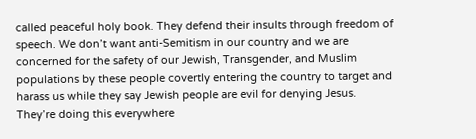called peaceful holy book. They defend their insults through freedom of speech. We don’t want anti-Semitism in our country and we are concerned for the safety of our Jewish, Transgender, and Muslim populations by these people covertly entering the country to target and harass us while they say Jewish people are evil for denying Jesus. They’re doing this everywhere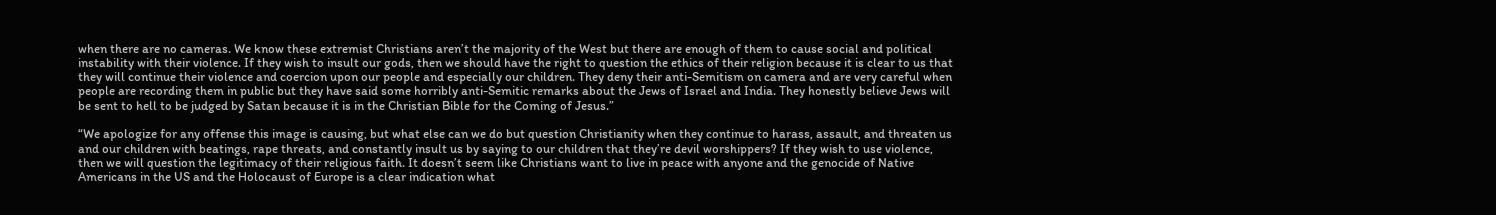when there are no cameras. We know these extremist Christians aren’t the majority of the West but there are enough of them to cause social and political instability with their violence. If they wish to insult our gods, then we should have the right to question the ethics of their religion because it is clear to us that they will continue their violence and coercion upon our people and especially our children. They deny their anti-Semitism on camera and are very careful when people are recording them in public but they have said some horribly anti-Semitic remarks about the Jews of Israel and India. They honestly believe Jews will be sent to hell to be judged by Satan because it is in the Christian Bible for the Coming of Jesus.”

“We apologize for any offense this image is causing, but what else can we do but question Christianity when they continue to harass, assault, and threaten us and our children with beatings, rape threats, and constantly insult us by saying to our children that they’re devil worshippers? If they wish to use violence, then we will question the legitimacy of their religious faith. It doesn’t seem like Christians want to live in peace with anyone and the genocide of Native Americans in the US and the Holocaust of Europe is a clear indication what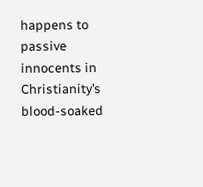happens to passive innocents in Christianity’s blood-soaked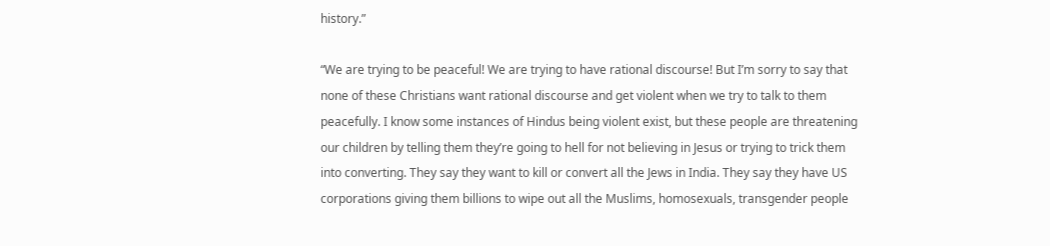history.”

“We are trying to be peaceful! We are trying to have rational discourse! But I’m sorry to say that none of these Christians want rational discourse and get violent when we try to talk to them peacefully. I know some instances of Hindus being violent exist, but these people are threatening our children by telling them they’re going to hell for not believing in Jesus or trying to trick them into converting. They say they want to kill or convert all the Jews in India. They say they have US corporations giving them billions to wipe out all the Muslims, homosexuals, transgender people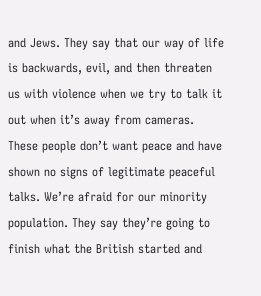and Jews. They say that our way of life is backwards, evil, and then threaten us with violence when we try to talk it out when it’s away from cameras. These people don’t want peace and have shown no signs of legitimate peaceful talks. We’re afraid for our minority population. They say they’re going to finish what the British started and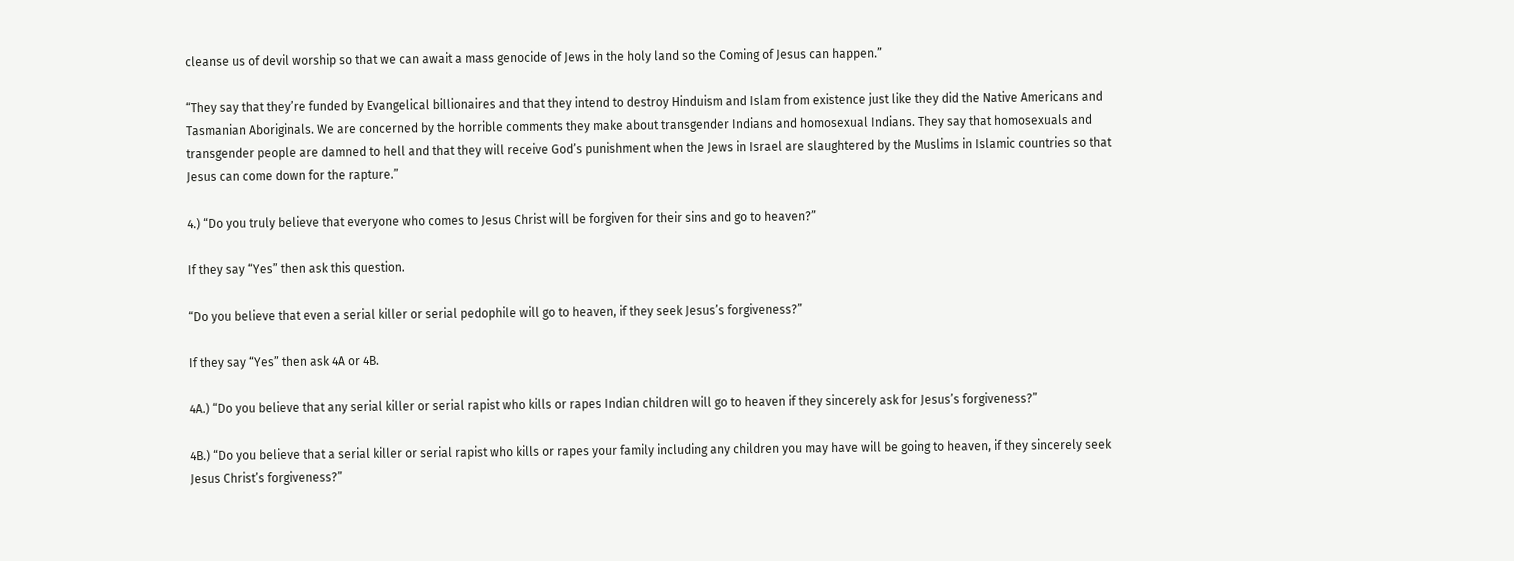cleanse us of devil worship so that we can await a mass genocide of Jews in the holy land so the Coming of Jesus can happen.”

“They say that they’re funded by Evangelical billionaires and that they intend to destroy Hinduism and Islam from existence just like they did the Native Americans and Tasmanian Aboriginals. We are concerned by the horrible comments they make about transgender Indians and homosexual Indians. They say that homosexuals and transgender people are damned to hell and that they will receive God’s punishment when the Jews in Israel are slaughtered by the Muslims in Islamic countries so that Jesus can come down for the rapture.”

4.) “Do you truly believe that everyone who comes to Jesus Christ will be forgiven for their sins and go to heaven?”

If they say “Yes” then ask this question.

“Do you believe that even a serial killer or serial pedophile will go to heaven, if they seek Jesus’s forgiveness?”

If they say “Yes” then ask 4A or 4B.

4A.) “Do you believe that any serial killer or serial rapist who kills or rapes Indian children will go to heaven if they sincerely ask for Jesus’s forgiveness?”

4B.) “Do you believe that a serial killer or serial rapist who kills or rapes your family including any children you may have will be going to heaven, if they sincerely seek Jesus Christ’s forgiveness?”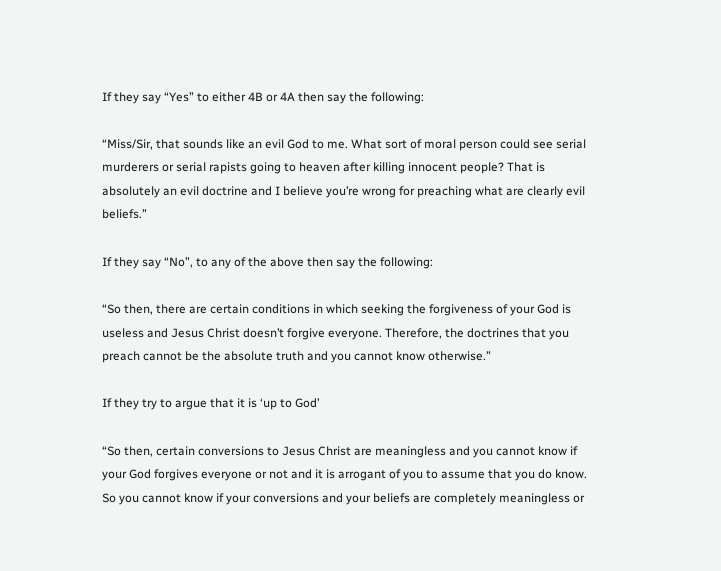If they say “Yes” to either 4B or 4A then say the following:

“Miss/Sir, that sounds like an evil God to me. What sort of moral person could see serial murderers or serial rapists going to heaven after killing innocent people? That is absolutely an evil doctrine and I believe you’re wrong for preaching what are clearly evil beliefs.”

If they say “No”, to any of the above then say the following:

“So then, there are certain conditions in which seeking the forgiveness of your God is useless and Jesus Christ doesn’t forgive everyone. Therefore, the doctrines that you preach cannot be the absolute truth and you cannot know otherwise.”

If they try to argue that it is ‘up to God’

“So then, certain conversions to Jesus Christ are meaningless and you cannot know if your God forgives everyone or not and it is arrogant of you to assume that you do know. So you cannot know if your conversions and your beliefs are completely meaningless or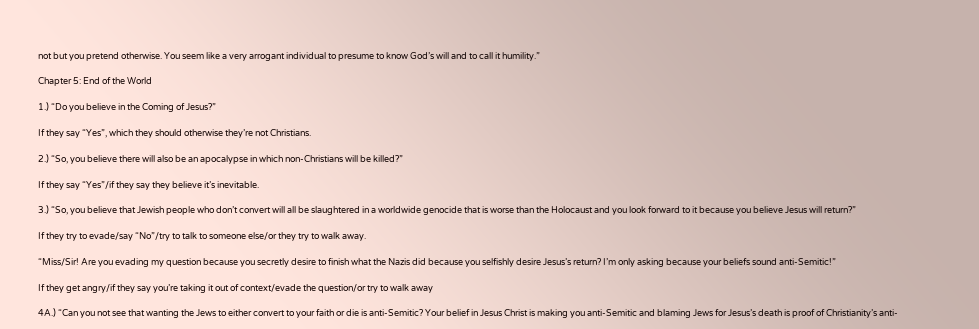not but you pretend otherwise. You seem like a very arrogant individual to presume to know God’s will and to call it humility.”

Chapter 5: End of the World

1.) “Do you believe in the Coming of Jesus?”

If they say “Yes”, which they should otherwise they’re not Christians.

2.) “So, you believe there will also be an apocalypse in which non-Christians will be killed?”

If they say “Yes”/if they say they believe it’s inevitable.

3.) “So, you believe that Jewish people who don’t convert will all be slaughtered in a worldwide genocide that is worse than the Holocaust and you look forward to it because you believe Jesus will return?”

If they try to evade/say “No”/try to talk to someone else/or they try to walk away.

“Miss/Sir! Are you evading my question because you secretly desire to finish what the Nazis did because you selfishly desire Jesus’s return? I’m only asking because your beliefs sound anti-Semitic!”

If they get angry/if they say you’re taking it out of context/evade the question/or try to walk away

4A.) “Can you not see that wanting the Jews to either convert to your faith or die is anti-Semitic? Your belief in Jesus Christ is making you anti-Semitic and blaming Jews for Jesus’s death is proof of Christianity’s anti-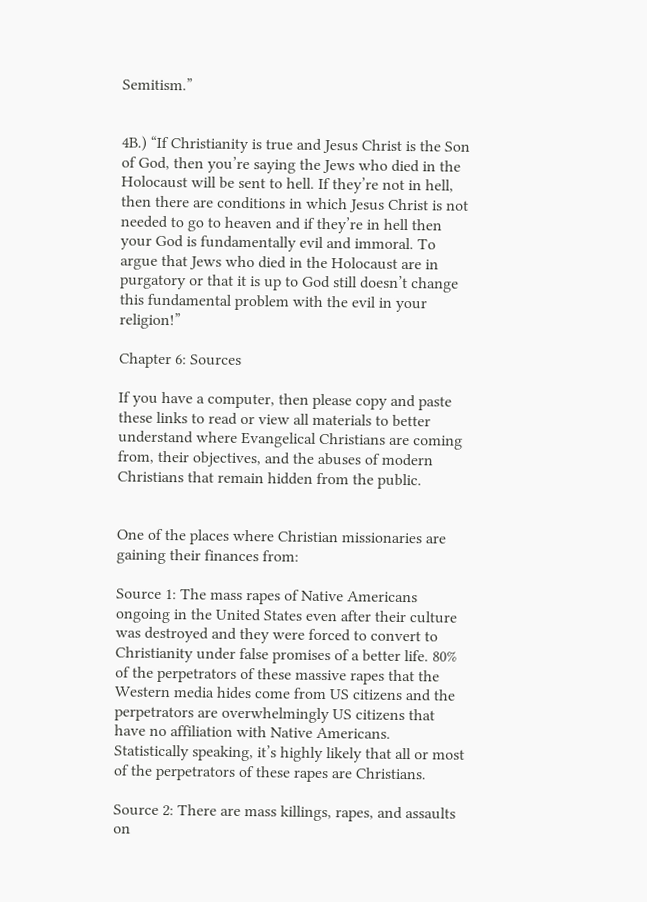Semitism.”


4B.) “If Christianity is true and Jesus Christ is the Son of God, then you’re saying the Jews who died in the Holocaust will be sent to hell. If they’re not in hell, then there are conditions in which Jesus Christ is not needed to go to heaven and if they’re in hell then your God is fundamentally evil and immoral. To argue that Jews who died in the Holocaust are in purgatory or that it is up to God still doesn’t change this fundamental problem with the evil in your religion!”

Chapter 6: Sources

If you have a computer, then please copy and paste these links to read or view all materials to better understand where Evangelical Christians are coming from, their objectives, and the abuses of modern Christians that remain hidden from the public.


One of the places where Christian missionaries are gaining their finances from:

Source 1: The mass rapes of Native Americans ongoing in the United States even after their culture was destroyed and they were forced to convert to Christianity under false promises of a better life. 80% of the perpetrators of these massive rapes that the Western media hides come from US citizens and the perpetrators are overwhelmingly US citizens that have no affiliation with Native Americans. Statistically speaking, it’s highly likely that all or most of the perpetrators of these rapes are Christians.

Source 2: There are mass killings, rapes, and assaults on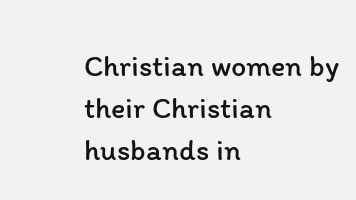Christian women by their Christian husbands in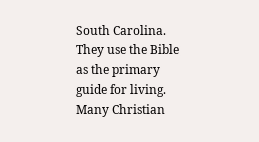South Carolina. They use the Bible as the primary guide for living. Many Christian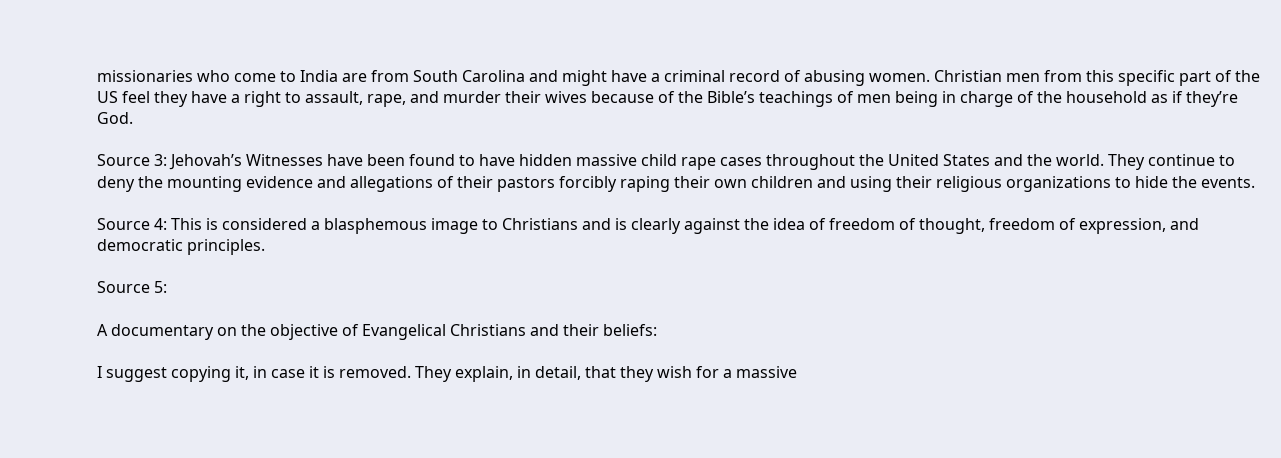missionaries who come to India are from South Carolina and might have a criminal record of abusing women. Christian men from this specific part of the US feel they have a right to assault, rape, and murder their wives because of the Bible’s teachings of men being in charge of the household as if they’re God.

Source 3: Jehovah’s Witnesses have been found to have hidden massive child rape cases throughout the United States and the world. They continue to deny the mounting evidence and allegations of their pastors forcibly raping their own children and using their religious organizations to hide the events.

Source 4: This is considered a blasphemous image to Christians and is clearly against the idea of freedom of thought, freedom of expression, and democratic principles.

Source 5:

A documentary on the objective of Evangelical Christians and their beliefs:

I suggest copying it, in case it is removed. They explain, in detail, that they wish for a massive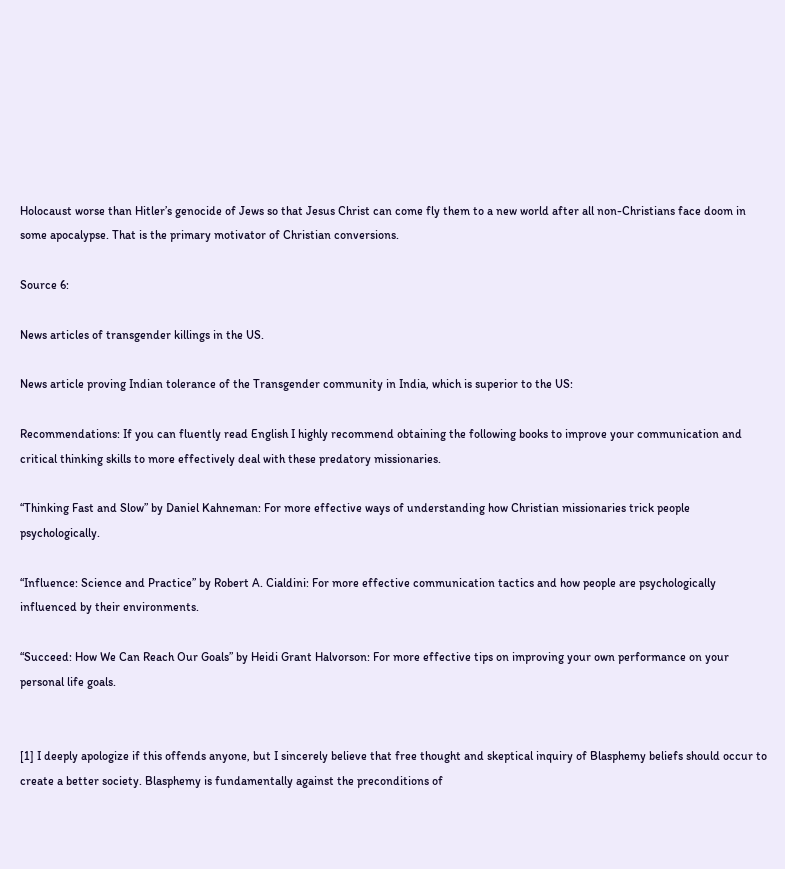Holocaust worse than Hitler’s genocide of Jews so that Jesus Christ can come fly them to a new world after all non-Christians face doom in some apocalypse. That is the primary motivator of Christian conversions.

Source 6:

News articles of transgender killings in the US.

News article proving Indian tolerance of the Transgender community in India, which is superior to the US:

Recommendations: If you can fluently read English I highly recommend obtaining the following books to improve your communication and critical thinking skills to more effectively deal with these predatory missionaries.

“Thinking Fast and Slow” by Daniel Kahneman: For more effective ways of understanding how Christian missionaries trick people psychologically.

“Influence: Science and Practice” by Robert A. Cialdini: For more effective communication tactics and how people are psychologically influenced by their environments.

“Succeed: How We Can Reach Our Goals” by Heidi Grant Halvorson: For more effective tips on improving your own performance on your personal life goals.


[1] I deeply apologize if this offends anyone, but I sincerely believe that free thought and skeptical inquiry of Blasphemy beliefs should occur to create a better society. Blasphemy is fundamentally against the preconditions of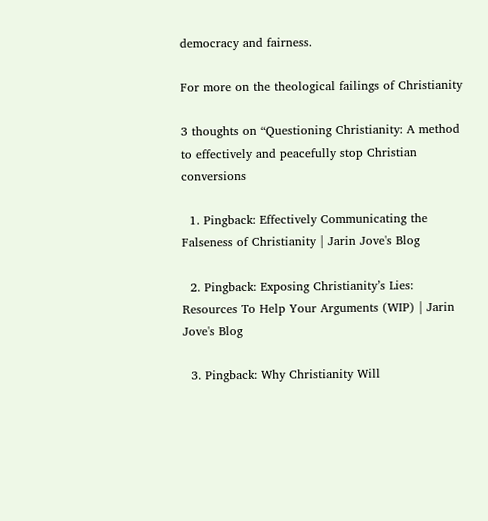democracy and fairness.

For more on the theological failings of Christianity

3 thoughts on “Questioning Christianity: A method to effectively and peacefully stop Christian conversions

  1. Pingback: Effectively Communicating the Falseness of Christianity | Jarin Jove's Blog

  2. Pingback: Exposing Christianity’s Lies: Resources To Help Your Arguments (WIP) | Jarin Jove's Blog

  3. Pingback: Why Christianity Will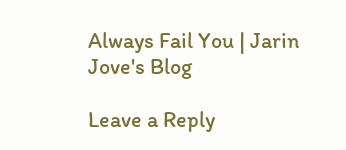Always Fail You | Jarin Jove's Blog

Leave a Reply